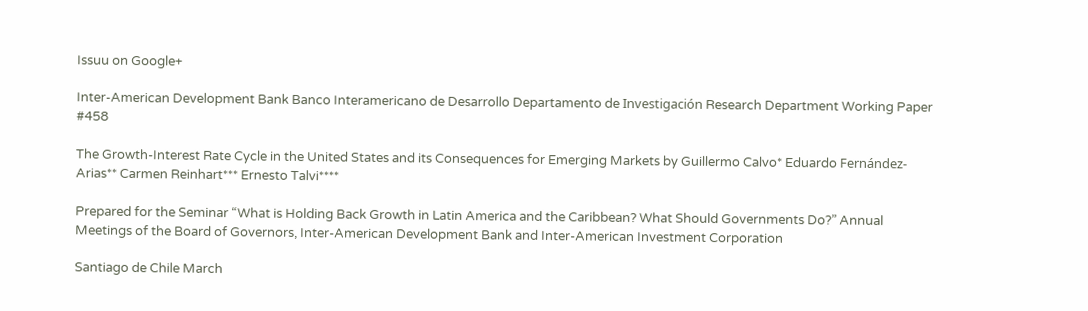Issuu on Google+

Inter-American Development Bank Banco Interamericano de Desarrollo Departamento de Investigación Research Department Working Paper #458

The Growth-Interest Rate Cycle in the United States and its Consequences for Emerging Markets by Guillermo Calvo* Eduardo Fernández-Arias** Carmen Reinhart*** Ernesto Talvi****

Prepared for the Seminar “What is Holding Back Growth in Latin America and the Caribbean? What Should Governments Do?” Annual Meetings of the Board of Governors, Inter-American Development Bank and Inter-American Investment Corporation

Santiago de Chile March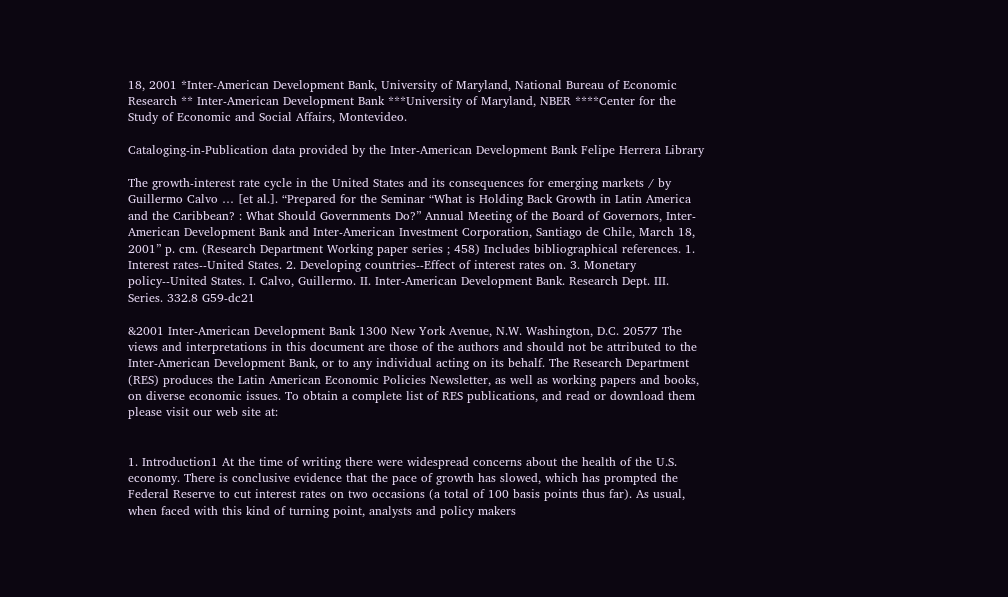18, 2001 *Inter-American Development Bank, University of Maryland, National Bureau of Economic Research ** Inter-American Development Bank ***University of Maryland, NBER ****Center for the Study of Economic and Social Affairs, Montevideo.

Cataloging-in-Publication data provided by the Inter-American Development Bank Felipe Herrera Library

The growth-interest rate cycle in the United States and its consequences for emerging markets / by Guillermo Calvo … [et al.]. “Prepared for the Seminar “What is Holding Back Growth in Latin America and the Caribbean? : What Should Governments Do?” Annual Meeting of the Board of Governors, Inter-American Development Bank and Inter-American Investment Corporation, Santiago de Chile, March 18, 2001” p. cm. (Research Department Working paper series ; 458) Includes bibliographical references. 1. Interest rates--United States. 2. Developing countries--Effect of interest rates on. 3. Monetary policy--United States. I. Calvo, Guillermo. II. Inter-American Development Bank. Research Dept. III. Series. 332.8 G59-dc21

&2001 Inter-American Development Bank 1300 New York Avenue, N.W. Washington, D.C. 20577 The views and interpretations in this document are those of the authors and should not be attributed to the Inter-American Development Bank, or to any individual acting on its behalf. The Research Department (RES) produces the Latin American Economic Policies Newsletter, as well as working papers and books, on diverse economic issues. To obtain a complete list of RES publications, and read or download them please visit our web site at:


1. Introduction1 At the time of writing there were widespread concerns about the health of the U.S. economy. There is conclusive evidence that the pace of growth has slowed, which has prompted the Federal Reserve to cut interest rates on two occasions (a total of 100 basis points thus far). As usual, when faced with this kind of turning point, analysts and policy makers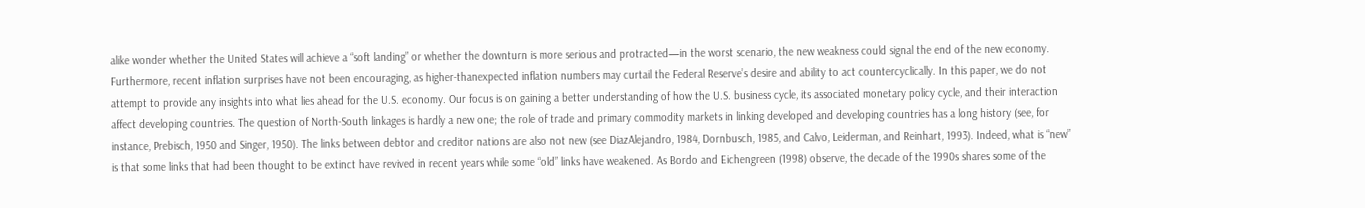alike wonder whether the United States will achieve a “soft landing” or whether the downturn is more serious and protracted—in the worst scenario, the new weakness could signal the end of the new economy. Furthermore, recent inflation surprises have not been encouraging, as higher-thanexpected inflation numbers may curtail the Federal Reserve’s desire and ability to act countercyclically. In this paper, we do not attempt to provide any insights into what lies ahead for the U.S. economy. Our focus is on gaining a better understanding of how the U.S. business cycle, its associated monetary policy cycle, and their interaction affect developing countries. The question of North-South linkages is hardly a new one; the role of trade and primary commodity markets in linking developed and developing countries has a long history (see, for instance, Prebisch, 1950 and Singer, 1950). The links between debtor and creditor nations are also not new (see DiazAlejandro, 1984, Dornbusch, 1985, and Calvo, Leiderman, and Reinhart, 1993). Indeed, what is “new” is that some links that had been thought to be extinct have revived in recent years while some “old” links have weakened. As Bordo and Eichengreen (1998) observe, the decade of the 1990s shares some of the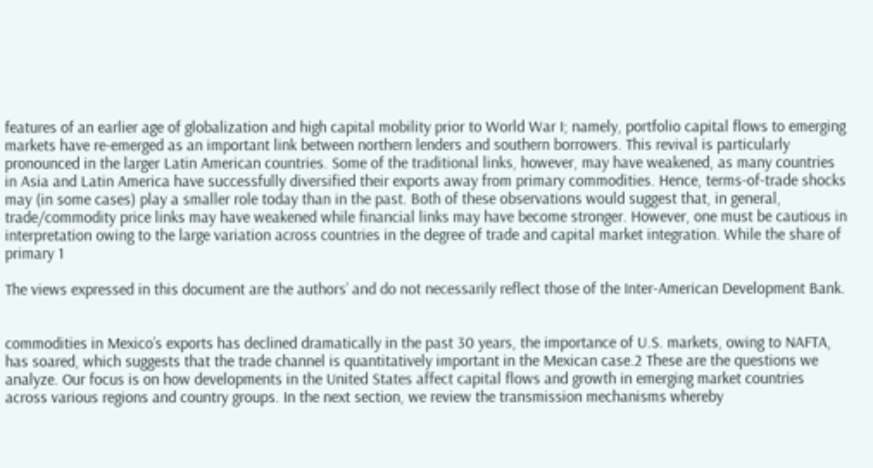features of an earlier age of globalization and high capital mobility prior to World War I; namely, portfolio capital flows to emerging markets have re-emerged as an important link between northern lenders and southern borrowers. This revival is particularly pronounced in the larger Latin American countries. Some of the traditional links, however, may have weakened, as many countries in Asia and Latin America have successfully diversified their exports away from primary commodities. Hence, terms-of-trade shocks may (in some cases) play a smaller role today than in the past. Both of these observations would suggest that, in general, trade/commodity price links may have weakened while financial links may have become stronger. However, one must be cautious in interpretation owing to the large variation across countries in the degree of trade and capital market integration. While the share of primary 1

The views expressed in this document are the authors’ and do not necessarily reflect those of the Inter-American Development Bank.


commodities in Mexico’s exports has declined dramatically in the past 30 years, the importance of U.S. markets, owing to NAFTA, has soared, which suggests that the trade channel is quantitatively important in the Mexican case.2 These are the questions we analyze. Our focus is on how developments in the United States affect capital flows and growth in emerging market countries across various regions and country groups. In the next section, we review the transmission mechanisms whereby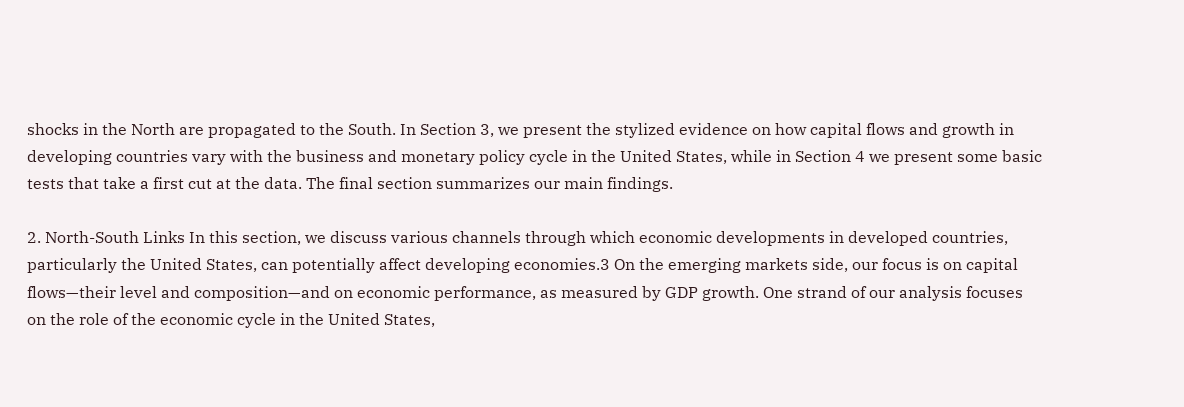shocks in the North are propagated to the South. In Section 3, we present the stylized evidence on how capital flows and growth in developing countries vary with the business and monetary policy cycle in the United States, while in Section 4 we present some basic tests that take a first cut at the data. The final section summarizes our main findings.

2. North-South Links In this section, we discuss various channels through which economic developments in developed countries, particularly the United States, can potentially affect developing economies.3 On the emerging markets side, our focus is on capital flows—their level and composition—and on economic performance, as measured by GDP growth. One strand of our analysis focuses on the role of the economic cycle in the United States,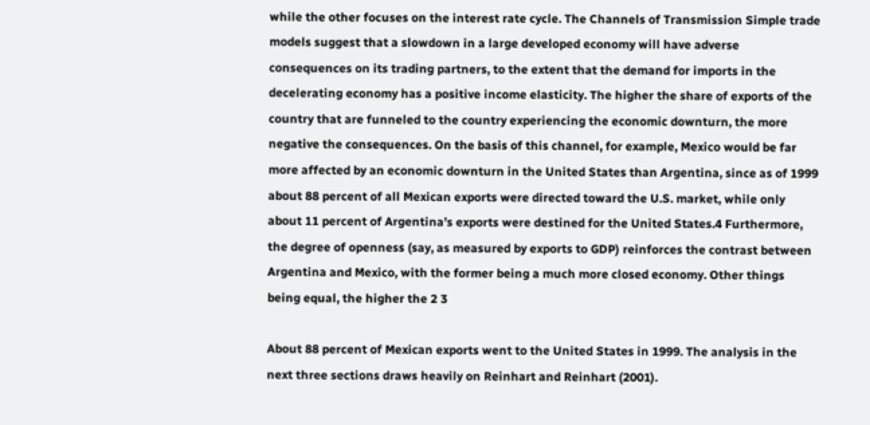while the other focuses on the interest rate cycle. The Channels of Transmission Simple trade models suggest that a slowdown in a large developed economy will have adverse consequences on its trading partners, to the extent that the demand for imports in the decelerating economy has a positive income elasticity. The higher the share of exports of the country that are funneled to the country experiencing the economic downturn, the more negative the consequences. On the basis of this channel, for example, Mexico would be far more affected by an economic downturn in the United States than Argentina, since as of 1999 about 88 percent of all Mexican exports were directed toward the U.S. market, while only about 11 percent of Argentina’s exports were destined for the United States.4 Furthermore, the degree of openness (say, as measured by exports to GDP) reinforces the contrast between Argentina and Mexico, with the former being a much more closed economy. Other things being equal, the higher the 2 3

About 88 percent of Mexican exports went to the United States in 1999. The analysis in the next three sections draws heavily on Reinhart and Reinhart (2001).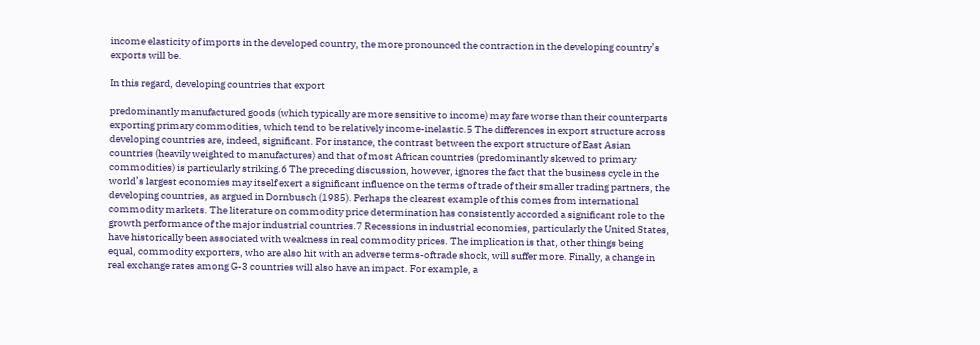income elasticity of imports in the developed country, the more pronounced the contraction in the developing country’s exports will be.

In this regard, developing countries that export

predominantly manufactured goods (which typically are more sensitive to income) may fare worse than their counterparts exporting primary commodities, which tend to be relatively income-inelastic.5 The differences in export structure across developing countries are, indeed, significant. For instance, the contrast between the export structure of East Asian countries (heavily weighted to manufactures) and that of most African countries (predominantly skewed to primary commodities) is particularly striking.6 The preceding discussion, however, ignores the fact that the business cycle in the world’s largest economies may itself exert a significant influence on the terms of trade of their smaller trading partners, the developing countries, as argued in Dornbusch (1985). Perhaps the clearest example of this comes from international commodity markets. The literature on commodity price determination has consistently accorded a significant role to the growth performance of the major industrial countries.7 Recessions in industrial economies, particularly the United States, have historically been associated with weakness in real commodity prices. The implication is that, other things being equal, commodity exporters, who are also hit with an adverse terms-oftrade shock, will suffer more. Finally, a change in real exchange rates among G-3 countries will also have an impact. For example, a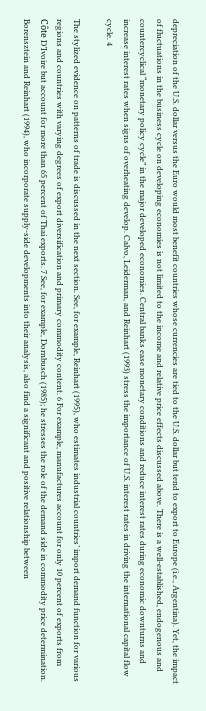depreciation of the U.S. dollar versus the Euro would most benefit countries whose currencies are tied to the U.S. dollar but tend to export to Europe (i.e., Argentina). Yet, the impact of fluctuations in the business cycle on developing economies is not limited to the income and relative price effects discussed above. There is a well-established, endogenous and countercyclical “monetary policy cycle” in the major developed economies. Central banks ease monetary conditions and reduce interest rates during economic downturns and increase interest rates when signs of overheating develop. Calvo, Leiderman, and Reinhart (1993) stress the importance of U.S. interest rates in driving the international capital flow cycle. 4

The stylized evidence on patterns of trade is discussed in the next section. See, for example, Reinhart (1995), who estimates industrial countries’ import demand function for various regions and countries with varying degrees of export diversification and primary commodity content. 6 For example, manufactures account for only 10 percent of exports from Côte D’Ivoire but account for more than 65 percent of Thai exports. 7 See, for example, Dornbusch (1985); he stresses the role of the demand side in commodity price determination. Borensztein and Reinhart (1994), who incorporate supply-side developments into their analysis, also find a significant and positive relationship between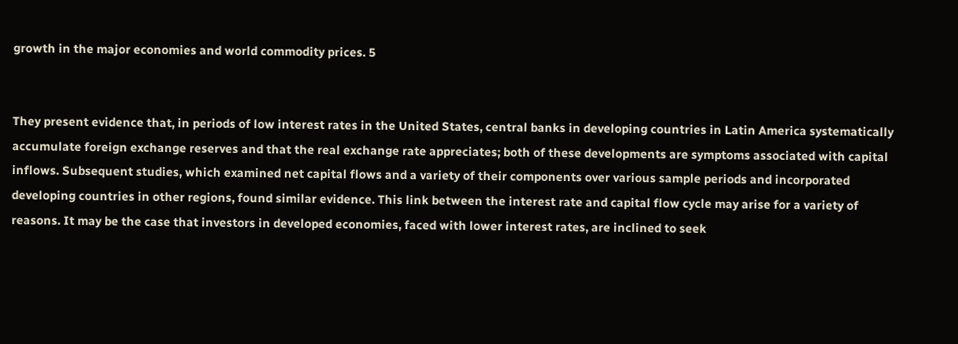growth in the major economies and world commodity prices. 5


They present evidence that, in periods of low interest rates in the United States, central banks in developing countries in Latin America systematically accumulate foreign exchange reserves and that the real exchange rate appreciates; both of these developments are symptoms associated with capital inflows. Subsequent studies, which examined net capital flows and a variety of their components over various sample periods and incorporated developing countries in other regions, found similar evidence. This link between the interest rate and capital flow cycle may arise for a variety of reasons. It may be the case that investors in developed economies, faced with lower interest rates, are inclined to seek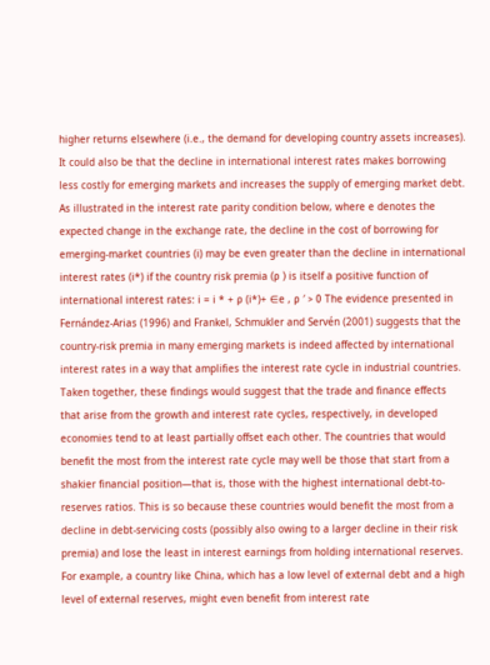higher returns elsewhere (i.e., the demand for developing country assets increases). It could also be that the decline in international interest rates makes borrowing less costly for emerging markets and increases the supply of emerging market debt. As illustrated in the interest rate parity condition below, where e denotes the expected change in the exchange rate, the decline in the cost of borrowing for emerging-market countries (i) may be even greater than the decline in international interest rates (i*) if the country risk premia (ρ ) is itself a positive function of international interest rates: i = i * + ρ (i*)+ ∈e , ρ ′ > 0 The evidence presented in Fernández-Arias (1996) and Frankel, Schmukler and Servén (2001) suggests that the country-risk premia in many emerging markets is indeed affected by international interest rates in a way that amplifies the interest rate cycle in industrial countries. Taken together, these findings would suggest that the trade and finance effects that arise from the growth and interest rate cycles, respectively, in developed economies tend to at least partially offset each other. The countries that would benefit the most from the interest rate cycle may well be those that start from a shakier financial position—that is, those with the highest international debt-to-reserves ratios. This is so because these countries would benefit the most from a decline in debt-servicing costs (possibly also owing to a larger decline in their risk premia) and lose the least in interest earnings from holding international reserves. For example, a country like China, which has a low level of external debt and a high level of external reserves, might even benefit from interest rate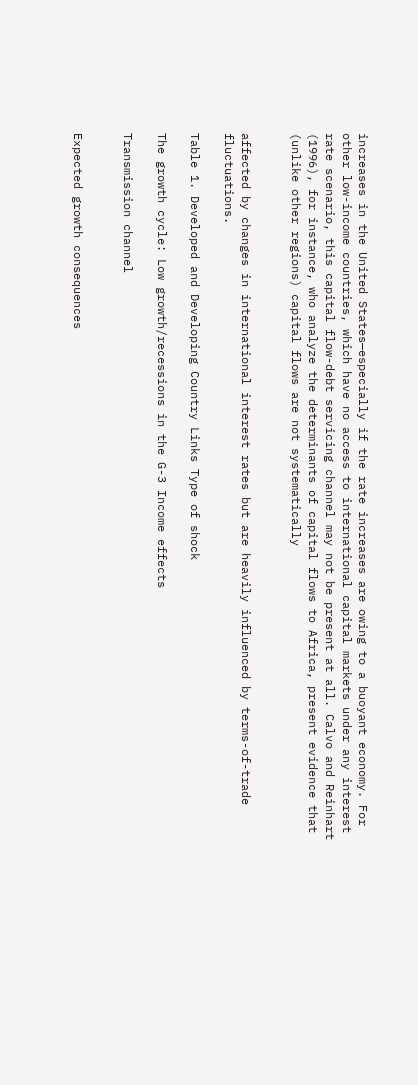increases in the United States—especially if the rate increases are owing to a buoyant economy. For other low-income countries, which have no access to international capital markets under any interest rate scenario, this capital flow-debt servicing channel may not be present at all. Calvo and Reinhart (1996), for instance, who analyze the determinants of capital flows to Africa, present evidence that (unlike other regions) capital flows are not systematically


affected by changes in international interest rates but are heavily influenced by terms-of-trade fluctuations.

Table 1. Developed and Developing Country Links Type of shock

The growth cycle: Low growth/recessions in the G-3 Income effects

Transmission channel


Expected growth consequences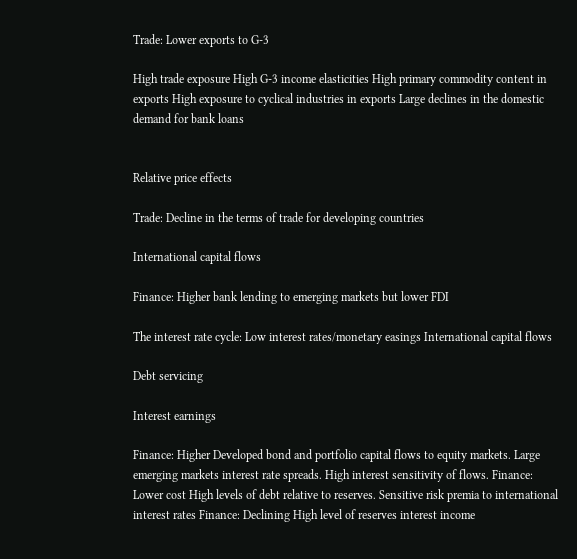Trade: Lower exports to G-3

High trade exposure High G-3 income elasticities High primary commodity content in exports High exposure to cyclical industries in exports Large declines in the domestic demand for bank loans


Relative price effects

Trade: Decline in the terms of trade for developing countries

International capital flows

Finance: Higher bank lending to emerging markets but lower FDI

The interest rate cycle: Low interest rates/monetary easings International capital flows

Debt servicing

Interest earnings

Finance: Higher Developed bond and portfolio capital flows to equity markets. Large emerging markets interest rate spreads. High interest sensitivity of flows. Finance: Lower cost High levels of debt relative to reserves. Sensitive risk premia to international interest rates Finance: Declining High level of reserves interest income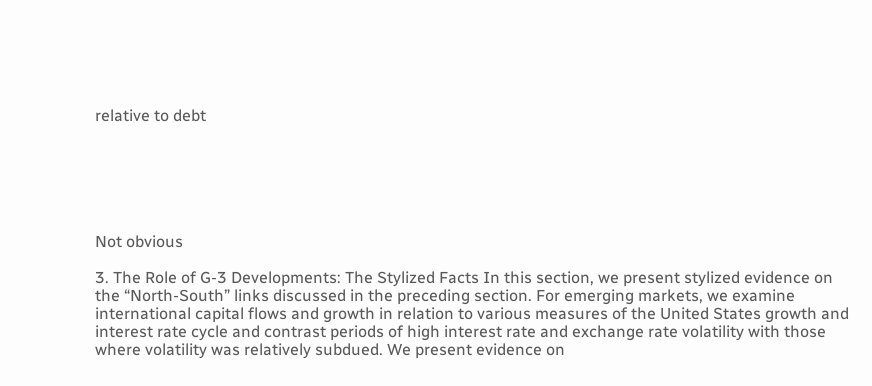relative to debt






Not obvious

3. The Role of G-3 Developments: The Stylized Facts In this section, we present stylized evidence on the “North-South” links discussed in the preceding section. For emerging markets, we examine international capital flows and growth in relation to various measures of the United States growth and interest rate cycle and contrast periods of high interest rate and exchange rate volatility with those where volatility was relatively subdued. We present evidence on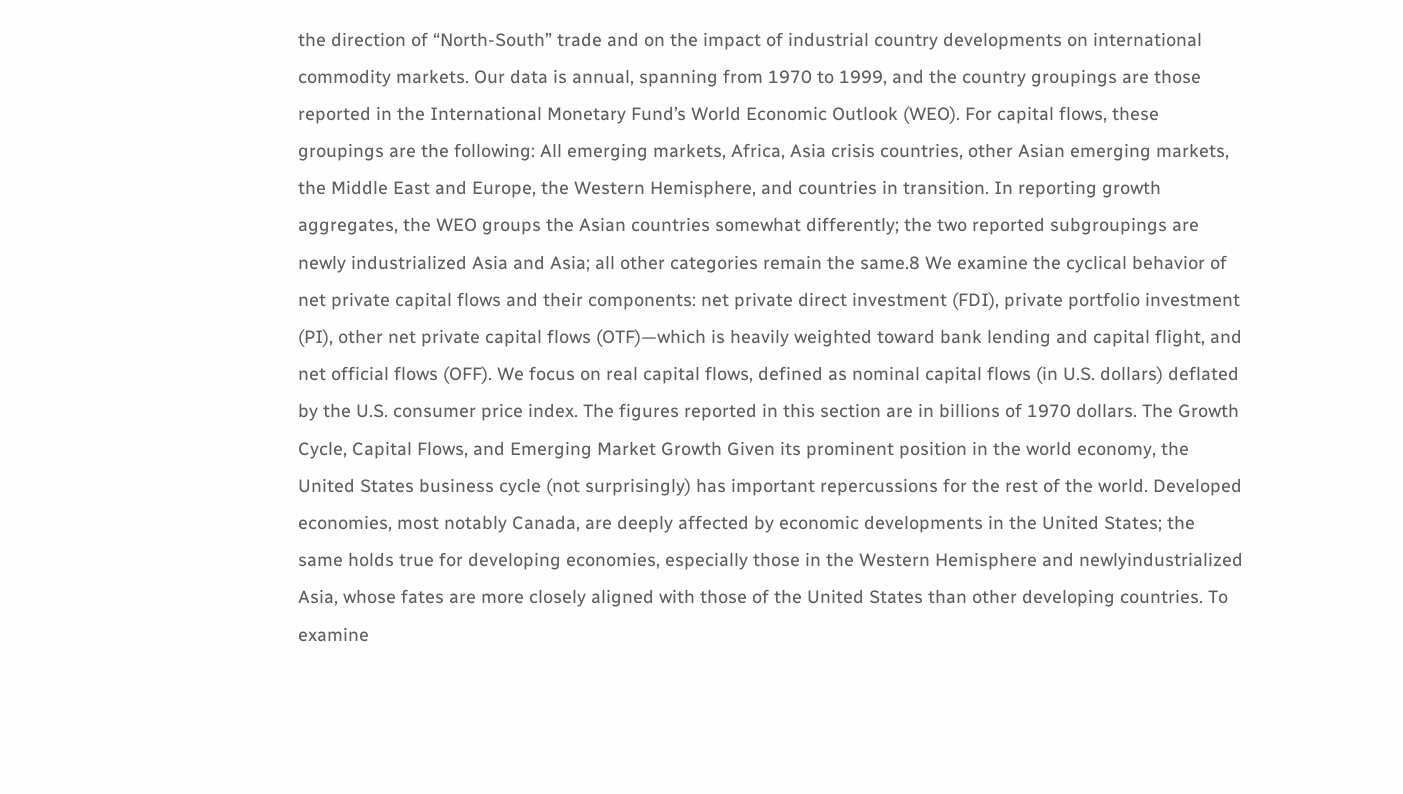the direction of “North-South” trade and on the impact of industrial country developments on international commodity markets. Our data is annual, spanning from 1970 to 1999, and the country groupings are those reported in the International Monetary Fund’s World Economic Outlook (WEO). For capital flows, these groupings are the following: All emerging markets, Africa, Asia crisis countries, other Asian emerging markets, the Middle East and Europe, the Western Hemisphere, and countries in transition. In reporting growth aggregates, the WEO groups the Asian countries somewhat differently; the two reported subgroupings are newly industrialized Asia and Asia; all other categories remain the same.8 We examine the cyclical behavior of net private capital flows and their components: net private direct investment (FDI), private portfolio investment (PI), other net private capital flows (OTF)—which is heavily weighted toward bank lending and capital flight, and net official flows (OFF). We focus on real capital flows, defined as nominal capital flows (in U.S. dollars) deflated by the U.S. consumer price index. The figures reported in this section are in billions of 1970 dollars. The Growth Cycle, Capital Flows, and Emerging Market Growth Given its prominent position in the world economy, the United States business cycle (not surprisingly) has important repercussions for the rest of the world. Developed economies, most notably Canada, are deeply affected by economic developments in the United States; the same holds true for developing economies, especially those in the Western Hemisphere and newlyindustrialized Asia, whose fates are more closely aligned with those of the United States than other developing countries. To examine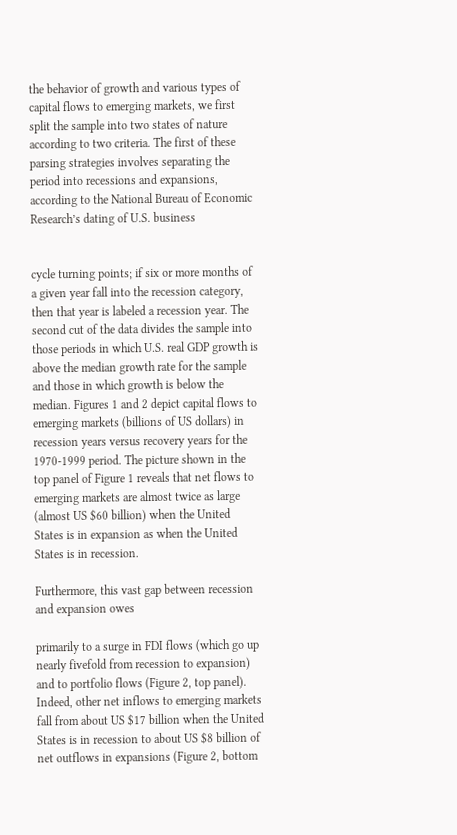the behavior of growth and various types of capital flows to emerging markets, we first split the sample into two states of nature according to two criteria. The first of these parsing strategies involves separating the period into recessions and expansions, according to the National Bureau of Economic Research’s dating of U.S. business


cycle turning points; if six or more months of a given year fall into the recession category, then that year is labeled a recession year. The second cut of the data divides the sample into those periods in which U.S. real GDP growth is above the median growth rate for the sample and those in which growth is below the median. Figures 1 and 2 depict capital flows to emerging markets (billions of US dollars) in recession years versus recovery years for the 1970-1999 period. The picture shown in the top panel of Figure 1 reveals that net flows to emerging markets are almost twice as large (almost US $60 billion) when the United States is in expansion as when the United States is in recession.

Furthermore, this vast gap between recession and expansion owes

primarily to a surge in FDI flows (which go up nearly fivefold from recession to expansion) and to portfolio flows (Figure 2, top panel). Indeed, other net inflows to emerging markets fall from about US $17 billion when the United States is in recession to about US $8 billion of net outflows in expansions (Figure 2, bottom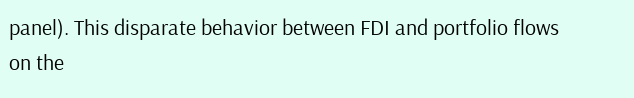panel). This disparate behavior between FDI and portfolio flows on the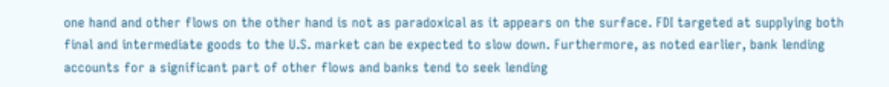one hand and other flows on the other hand is not as paradoxical as it appears on the surface. FDI targeted at supplying both final and intermediate goods to the U.S. market can be expected to slow down. Furthermore, as noted earlier, bank lending accounts for a significant part of other flows and banks tend to seek lending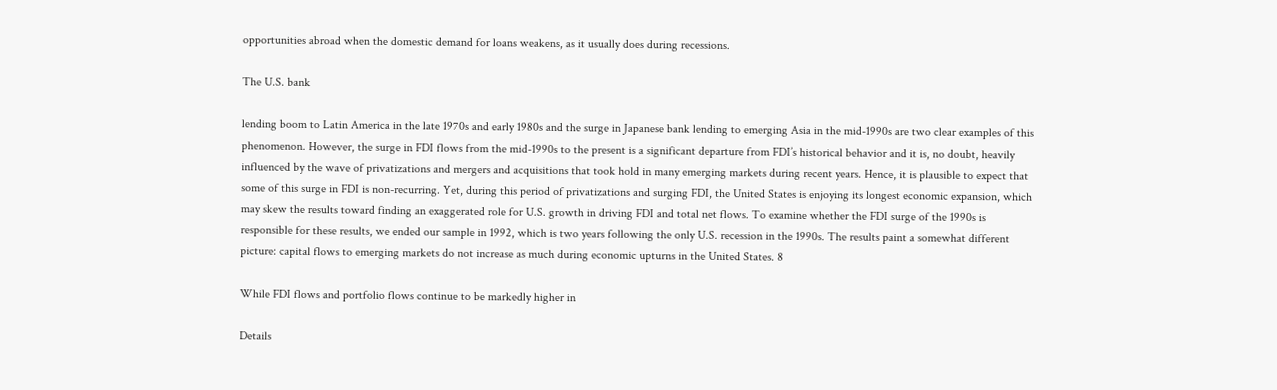opportunities abroad when the domestic demand for loans weakens, as it usually does during recessions.

The U.S. bank

lending boom to Latin America in the late 1970s and early 1980s and the surge in Japanese bank lending to emerging Asia in the mid-1990s are two clear examples of this phenomenon. However, the surge in FDI flows from the mid-1990s to the present is a significant departure from FDI’s historical behavior and it is, no doubt, heavily influenced by the wave of privatizations and mergers and acquisitions that took hold in many emerging markets during recent years. Hence, it is plausible to expect that some of this surge in FDI is non-recurring. Yet, during this period of privatizations and surging FDI, the United States is enjoying its longest economic expansion, which may skew the results toward finding an exaggerated role for U.S. growth in driving FDI and total net flows. To examine whether the FDI surge of the 1990s is responsible for these results, we ended our sample in 1992, which is two years following the only U.S. recession in the 1990s. The results paint a somewhat different picture: capital flows to emerging markets do not increase as much during economic upturns in the United States. 8

While FDI flows and portfolio flows continue to be markedly higher in

Details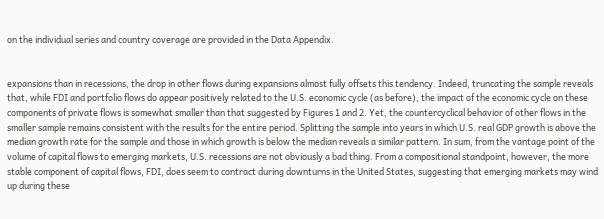on the individual series and country coverage are provided in the Data Appendix.


expansions than in recessions, the drop in other flows during expansions almost fully offsets this tendency. Indeed, truncating the sample reveals that, while FDI and portfolio flows do appear positively related to the U.S. economic cycle (as before), the impact of the economic cycle on these components of private flows is somewhat smaller than that suggested by Figures 1 and 2. Yet, the countercyclical behavior of other flows in the smaller sample remains consistent with the results for the entire period. Splitting the sample into years in which U.S. real GDP growth is above the median growth rate for the sample and those in which growth is below the median reveals a similar pattern. In sum, from the vantage point of the volume of capital flows to emerging markets, U.S. recessions are not obviously a bad thing. From a compositional standpoint, however, the more stable component of capital flows, FDI, does seem to contract during downturns in the United States, suggesting that emerging markets may wind up during these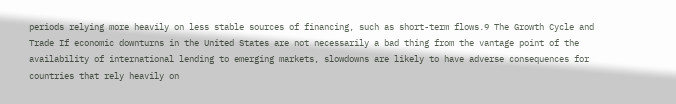periods relying more heavily on less stable sources of financing, such as short-term flows.9 The Growth Cycle and Trade If economic downturns in the United States are not necessarily a bad thing from the vantage point of the availability of international lending to emerging markets, slowdowns are likely to have adverse consequences for countries that rely heavily on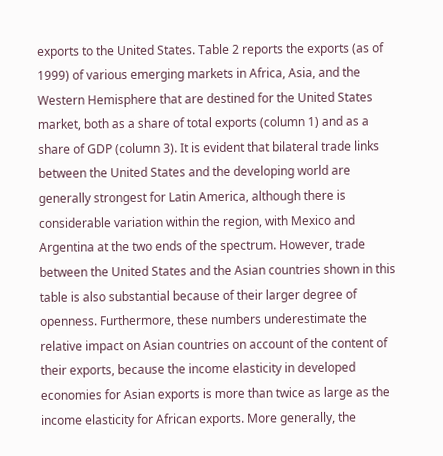exports to the United States. Table 2 reports the exports (as of 1999) of various emerging markets in Africa, Asia, and the Western Hemisphere that are destined for the United States market, both as a share of total exports (column 1) and as a share of GDP (column 3). It is evident that bilateral trade links between the United States and the developing world are generally strongest for Latin America, although there is considerable variation within the region, with Mexico and Argentina at the two ends of the spectrum. However, trade between the United States and the Asian countries shown in this table is also substantial because of their larger degree of openness. Furthermore, these numbers underestimate the relative impact on Asian countries on account of the content of their exports, because the income elasticity in developed economies for Asian exports is more than twice as large as the income elasticity for African exports. More generally, the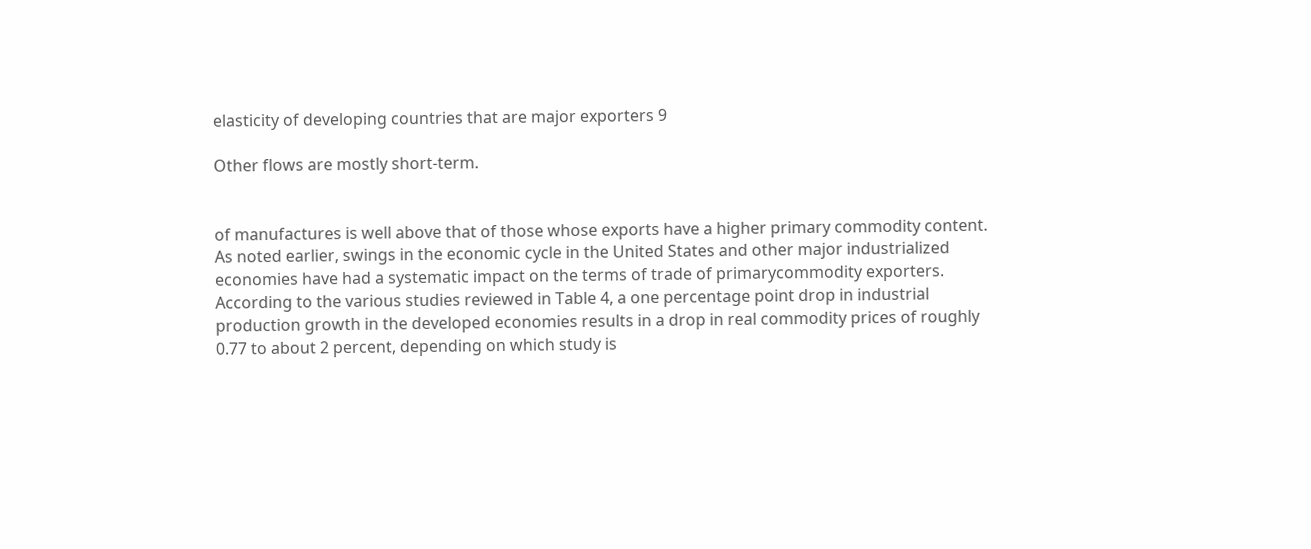elasticity of developing countries that are major exporters 9

Other flows are mostly short-term.


of manufactures is well above that of those whose exports have a higher primary commodity content. As noted earlier, swings in the economic cycle in the United States and other major industrialized economies have had a systematic impact on the terms of trade of primarycommodity exporters. According to the various studies reviewed in Table 4, a one percentage point drop in industrial production growth in the developed economies results in a drop in real commodity prices of roughly 0.77 to about 2 percent, depending on which study is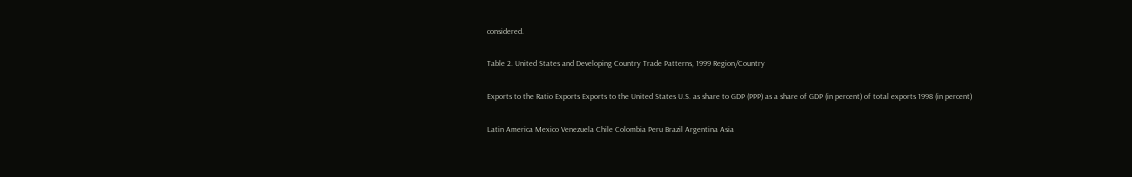considered.

Table 2. United States and Developing Country Trade Patterns, 1999 Region/Country

Exports to the Ratio Exports Exports to the United States U.S. as share to GDP (PPP) as a share of GDP (in percent) of total exports 1998 (in percent)

Latin America Mexico Venezuela Chile Colombia Peru Brazil Argentina Asia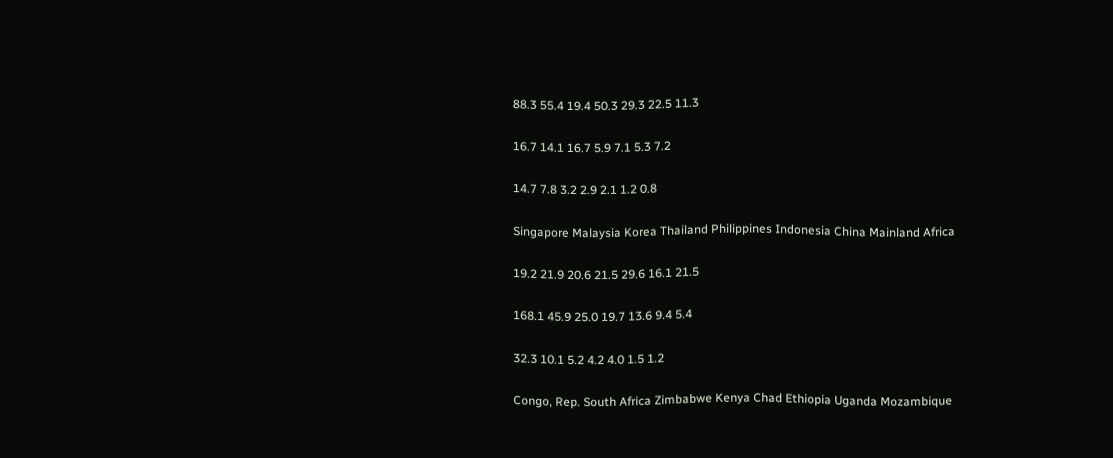88.3 55.4 19.4 50.3 29.3 22.5 11.3

16.7 14.1 16.7 5.9 7.1 5.3 7.2

14.7 7.8 3.2 2.9 2.1 1.2 0.8

Singapore Malaysia Korea Thailand Philippines Indonesia China Mainland Africa

19.2 21.9 20.6 21.5 29.6 16.1 21.5

168.1 45.9 25.0 19.7 13.6 9.4 5.4

32.3 10.1 5.2 4.2 4.0 1.5 1.2

Congo, Rep. South Africa Zimbabwe Kenya Chad Ethiopia Uganda Mozambique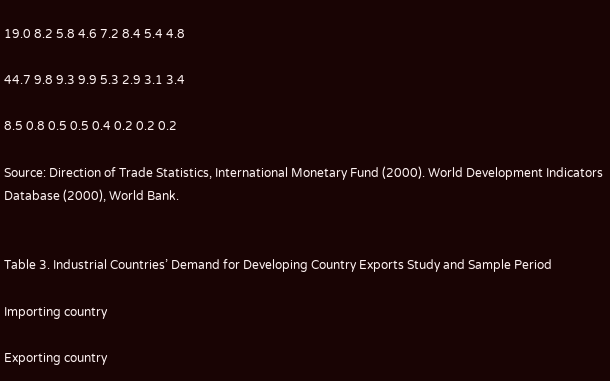19.0 8.2 5.8 4.6 7.2 8.4 5.4 4.8

44.7 9.8 9.3 9.9 5.3 2.9 3.1 3.4

8.5 0.8 0.5 0.5 0.4 0.2 0.2 0.2

Source: Direction of Trade Statistics, International Monetary Fund (2000). World Development Indicators Database (2000), World Bank.


Table 3. Industrial Countries’ Demand for Developing Country Exports Study and Sample Period

Importing country

Exporting country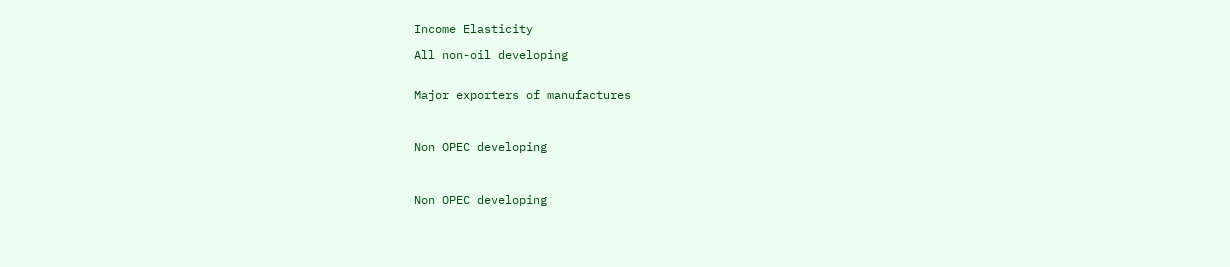Income Elasticity

All non-oil developing


Major exporters of manufactures



Non OPEC developing



Non OPEC developing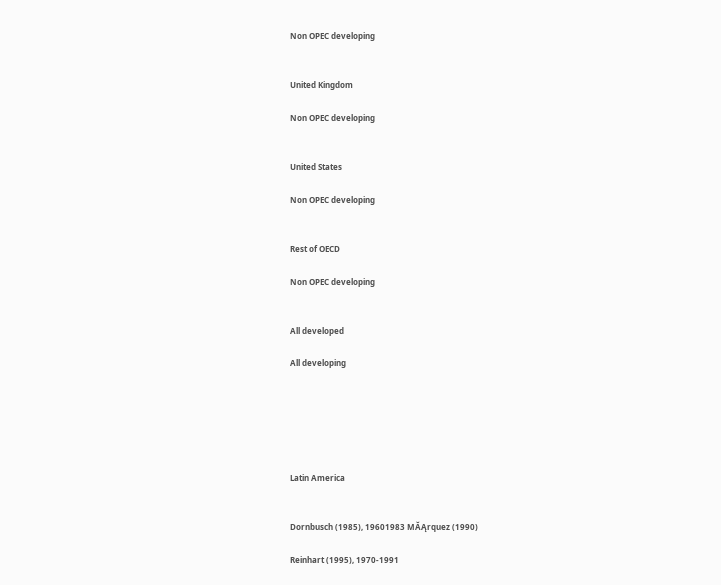Non OPEC developing


United Kingdom

Non OPEC developing


United States

Non OPEC developing


Rest of OECD

Non OPEC developing


All developed

All developing






Latin America


Dornbusch (1985), 19601983 MĂĄrquez (1990)

Reinhart (1995), 1970-1991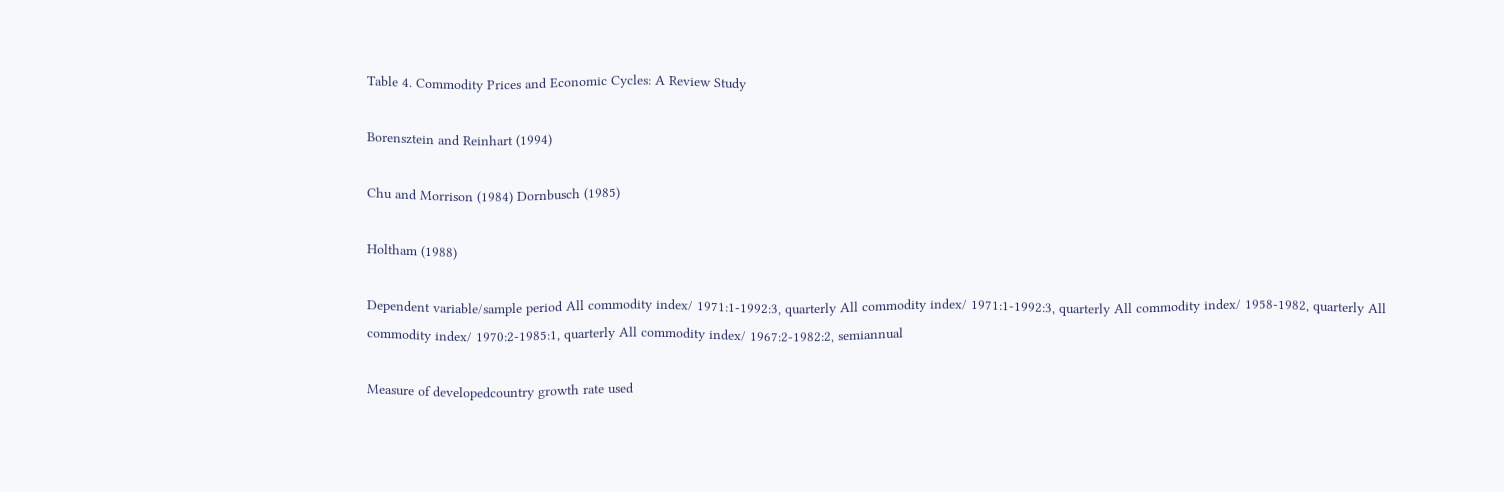Table 4. Commodity Prices and Economic Cycles: A Review Study

Borensztein and Reinhart (1994)

Chu and Morrison (1984) Dornbusch (1985)

Holtham (1988)

Dependent variable/sample period All commodity index/ 1971:1-1992:3, quarterly All commodity index/ 1971:1-1992:3, quarterly All commodity index/ 1958-1982, quarterly All commodity index/ 1970:2-1985:1, quarterly All commodity index/ 1967:2-1982:2, semiannual

Measure of developedcountry growth rate used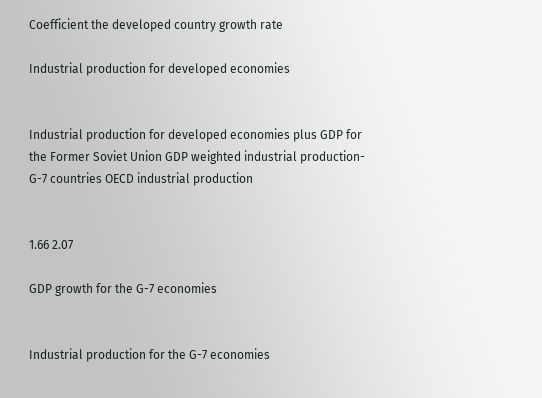Coefficient the developed country growth rate

Industrial production for developed economies


Industrial production for developed economies plus GDP for the Former Soviet Union GDP weighted industrial production-G-7 countries OECD industrial production


1.66 2.07

GDP growth for the G-7 economies


Industrial production for the G-7 economies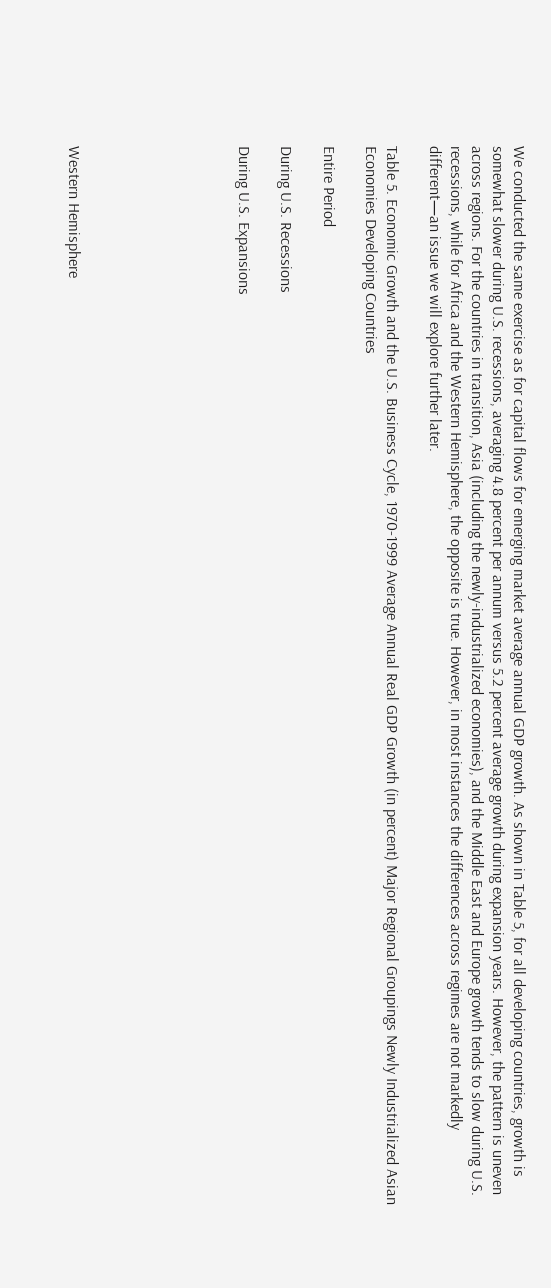We conducted the same exercise as for capital flows for emerging market average annual GDP growth. As shown in Table 5, for all developing countries, growth is somewhat slower during U.S. recessions, averaging 4.8 percent per annum versus 5.2 percent average growth during expansion years. However, the pattern is uneven across regions. For the countries in transition, Asia (including the newly-industrialized economies), and the Middle East and Europe growth tends to slow during U.S. recessions, while for Africa and the Western Hemisphere, the opposite is true. However, in most instances the differences across regimes are not markedly different—an issue we will explore further later.

Table 5. Economic Growth and the U.S. Business Cycle, 1970-1999 Average Annual Real GDP Growth (in percent) Major Regional Groupings Newly Industrialized Asian Economies Developing Countries

Entire Period

During U.S. Recessions

During U.S. Expansions







Western Hemisphere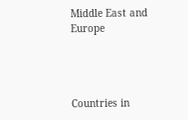Middle East and Europe




Countries in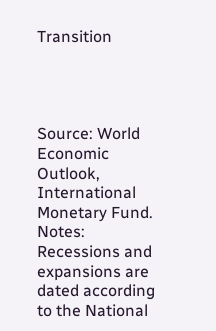Transition




Source: World Economic Outlook, International Monetary Fund. Notes: Recessions and expansions are dated according to the National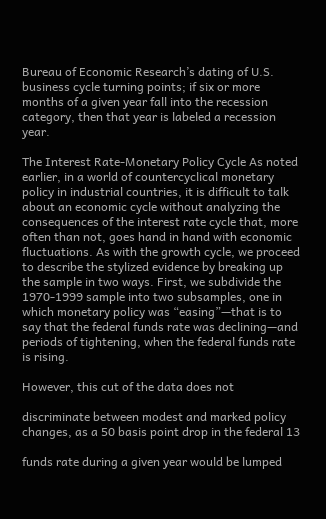Bureau of Economic Research’s dating of U.S. business cycle turning points; if six or more months of a given year fall into the recession category, then that year is labeled a recession year.

The Interest Rate-Monetary Policy Cycle As noted earlier, in a world of countercyclical monetary policy in industrial countries, it is difficult to talk about an economic cycle without analyzing the consequences of the interest rate cycle that, more often than not, goes hand in hand with economic fluctuations. As with the growth cycle, we proceed to describe the stylized evidence by breaking up the sample in two ways. First, we subdivide the 1970-1999 sample into two subsamples, one in which monetary policy was “easing”—that is to say that the federal funds rate was declining—and periods of tightening, when the federal funds rate is rising.

However, this cut of the data does not

discriminate between modest and marked policy changes, as a 50 basis point drop in the federal 13

funds rate during a given year would be lumped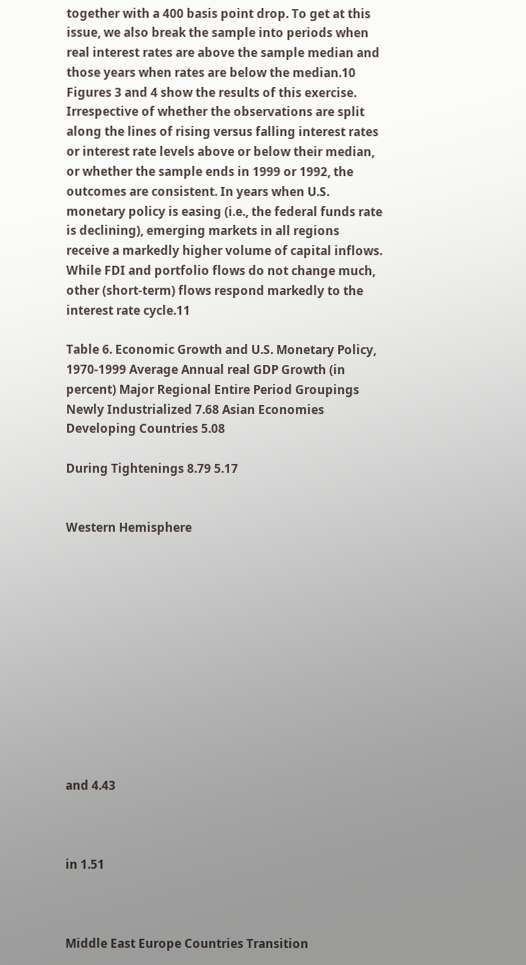together with a 400 basis point drop. To get at this issue, we also break the sample into periods when real interest rates are above the sample median and those years when rates are below the median.10 Figures 3 and 4 show the results of this exercise. Irrespective of whether the observations are split along the lines of rising versus falling interest rates or interest rate levels above or below their median, or whether the sample ends in 1999 or 1992, the outcomes are consistent. In years when U.S. monetary policy is easing (i.e., the federal funds rate is declining), emerging markets in all regions receive a markedly higher volume of capital inflows. While FDI and portfolio flows do not change much, other (short-term) flows respond markedly to the interest rate cycle.11

Table 6. Economic Growth and U.S. Monetary Policy, 1970-1999 Average Annual real GDP Growth (in percent) Major Regional Entire Period Groupings Newly Industrialized 7.68 Asian Economies Developing Countries 5.08

During Tightenings 8.79 5.17


Western Hemisphere












and 4.43



in 1.51



Middle East Europe Countries Transition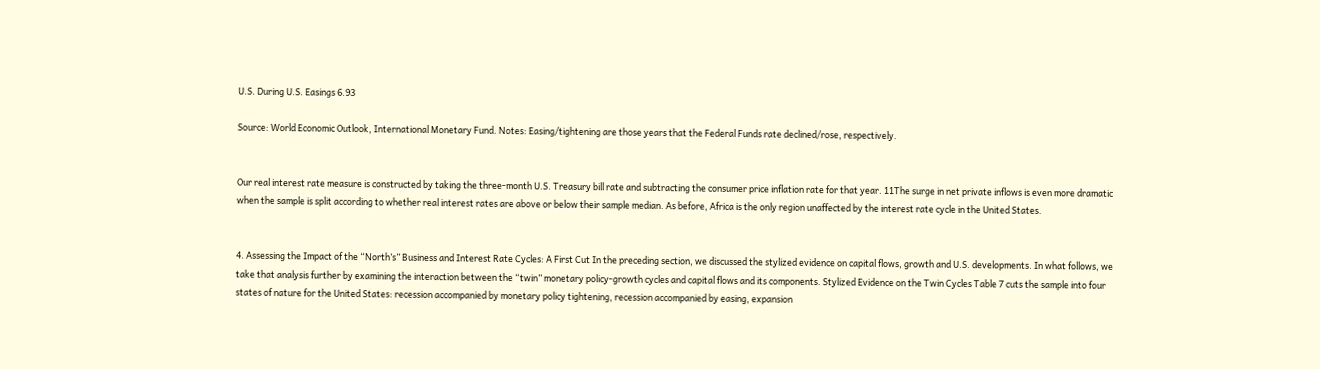U.S. During U.S. Easings 6.93

Source: World Economic Outlook, International Monetary Fund. Notes: Easing/tightening are those years that the Federal Funds rate declined/rose, respectively.


Our real interest rate measure is constructed by taking the three-month U.S. Treasury bill rate and subtracting the consumer price inflation rate for that year. 11The surge in net private inflows is even more dramatic when the sample is split according to whether real interest rates are above or below their sample median. As before, Africa is the only region unaffected by the interest rate cycle in the United States.


4. Assessing the Impact of the “North’s” Business and Interest Rate Cycles: A First Cut In the preceding section, we discussed the stylized evidence on capital flows, growth and U.S. developments. In what follows, we take that analysis further by examining the interaction between the “twin” monetary policy-growth cycles and capital flows and its components. Stylized Evidence on the Twin Cycles Table 7 cuts the sample into four states of nature for the United States: recession accompanied by monetary policy tightening, recession accompanied by easing, expansion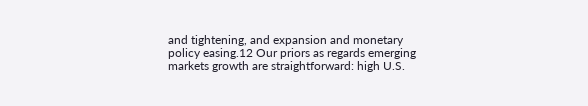and tightening, and expansion and monetary policy easing.12 Our priors as regards emerging markets growth are straightforward: high U.S.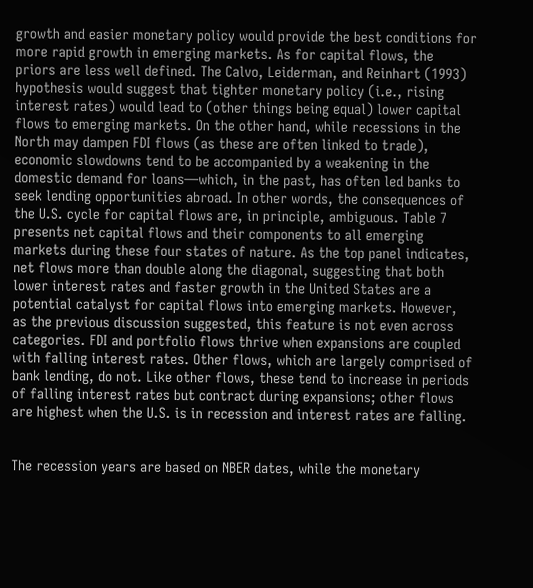growth and easier monetary policy would provide the best conditions for more rapid growth in emerging markets. As for capital flows, the priors are less well defined. The Calvo, Leiderman, and Reinhart (1993) hypothesis would suggest that tighter monetary policy (i.e., rising interest rates) would lead to (other things being equal) lower capital flows to emerging markets. On the other hand, while recessions in the North may dampen FDI flows (as these are often linked to trade), economic slowdowns tend to be accompanied by a weakening in the domestic demand for loans—which, in the past, has often led banks to seek lending opportunities abroad. In other words, the consequences of the U.S. cycle for capital flows are, in principle, ambiguous. Table 7 presents net capital flows and their components to all emerging markets during these four states of nature. As the top panel indicates, net flows more than double along the diagonal, suggesting that both lower interest rates and faster growth in the United States are a potential catalyst for capital flows into emerging markets. However, as the previous discussion suggested, this feature is not even across categories. FDI and portfolio flows thrive when expansions are coupled with falling interest rates. Other flows, which are largely comprised of bank lending, do not. Like other flows, these tend to increase in periods of falling interest rates but contract during expansions; other flows are highest when the U.S. is in recession and interest rates are falling.


The recession years are based on NBER dates, while the monetary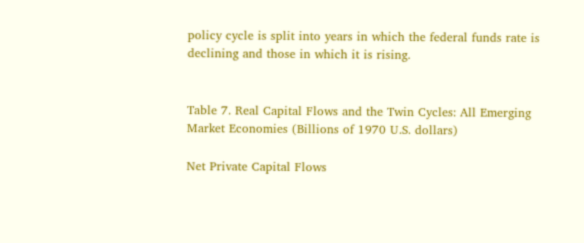policy cycle is split into years in which the federal funds rate is declining and those in which it is rising.


Table 7. Real Capital Flows and the Twin Cycles: All Emerging Market Economies (Billions of 1970 U.S. dollars)

Net Private Capital Flows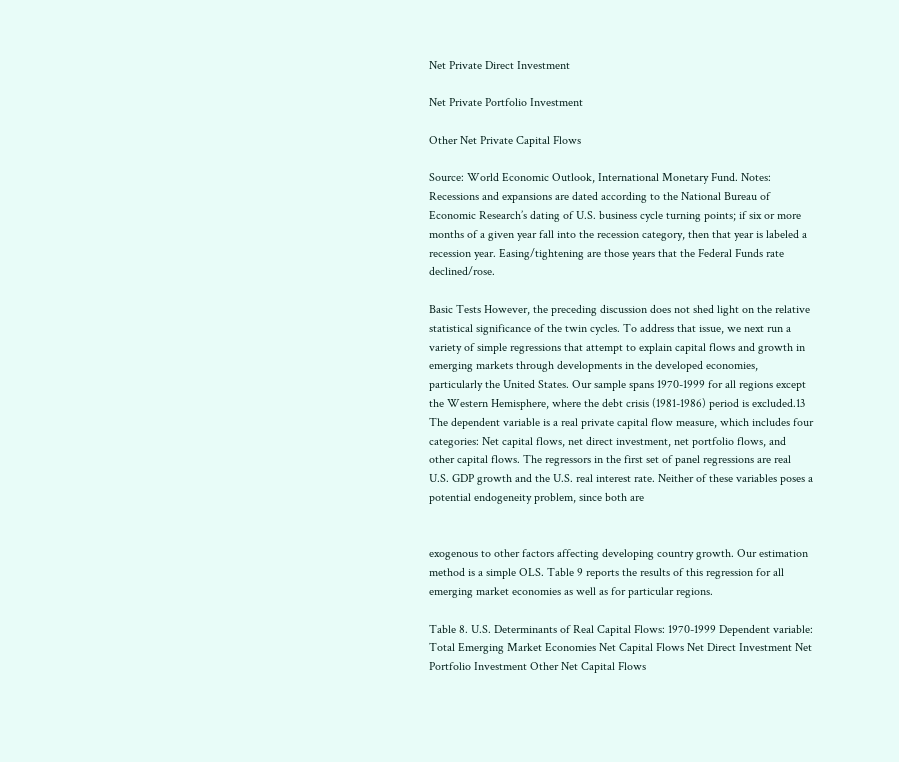Net Private Direct Investment

Net Private Portfolio Investment

Other Net Private Capital Flows

Source: World Economic Outlook, International Monetary Fund. Notes: Recessions and expansions are dated according to the National Bureau of Economic Research’s dating of U.S. business cycle turning points; if six or more months of a given year fall into the recession category, then that year is labeled a recession year. Easing/tightening are those years that the Federal Funds rate declined/rose.

Basic Tests However, the preceding discussion does not shed light on the relative statistical significance of the twin cycles. To address that issue, we next run a variety of simple regressions that attempt to explain capital flows and growth in emerging markets through developments in the developed economies, particularly the United States. Our sample spans 1970-1999 for all regions except the Western Hemisphere, where the debt crisis (1981-1986) period is excluded.13 The dependent variable is a real private capital flow measure, which includes four categories: Net capital flows, net direct investment, net portfolio flows, and other capital flows. The regressors in the first set of panel regressions are real U.S. GDP growth and the U.S. real interest rate. Neither of these variables poses a potential endogeneity problem, since both are


exogenous to other factors affecting developing country growth. Our estimation method is a simple OLS. Table 9 reports the results of this regression for all emerging market economies as well as for particular regions.

Table 8. U.S. Determinants of Real Capital Flows: 1970-1999 Dependent variable: Total Emerging Market Economies Net Capital Flows Net Direct Investment Net Portfolio Investment Other Net Capital Flows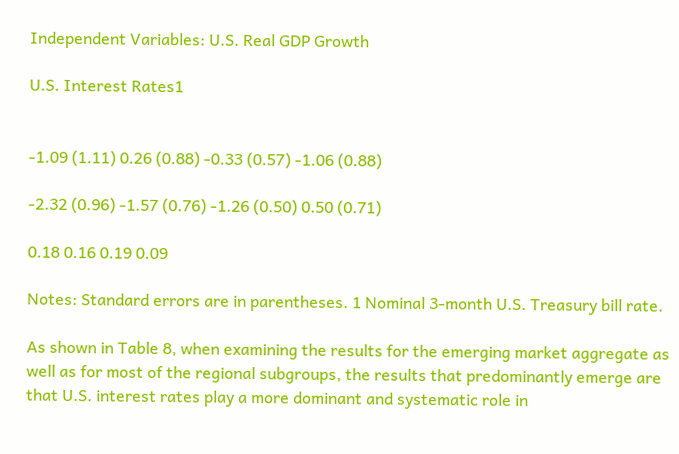Independent Variables: U.S. Real GDP Growth

U.S. Interest Rates1


-1.09 (1.11) 0.26 (0.88) -0.33 (0.57) -1.06 (0.88)

-2.32 (0.96) -1.57 (0.76) -1.26 (0.50) 0.50 (0.71)

0.18 0.16 0.19 0.09

Notes: Standard errors are in parentheses. 1 Nominal 3-month U.S. Treasury bill rate.

As shown in Table 8, when examining the results for the emerging market aggregate as well as for most of the regional subgroups, the results that predominantly emerge are that U.S. interest rates play a more dominant and systematic role in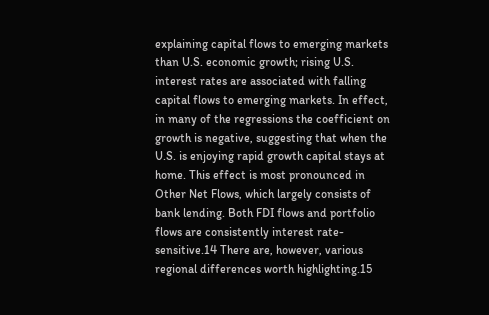explaining capital flows to emerging markets than U.S. economic growth; rising U.S. interest rates are associated with falling capital flows to emerging markets. In effect, in many of the regressions the coefficient on growth is negative, suggesting that when the U.S. is enjoying rapid growth capital stays at home. This effect is most pronounced in Other Net Flows, which largely consists of bank lending. Both FDI flows and portfolio flows are consistently interest rate-sensitive.14 There are, however, various regional differences worth highlighting.15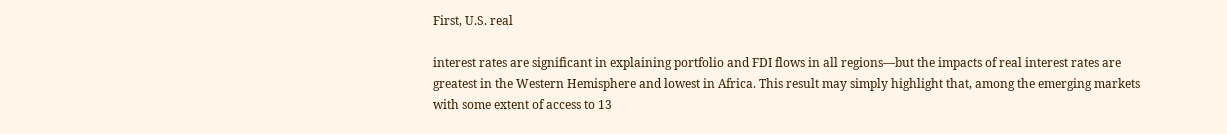First, U.S. real

interest rates are significant in explaining portfolio and FDI flows in all regions—but the impacts of real interest rates are greatest in the Western Hemisphere and lowest in Africa. This result may simply highlight that, among the emerging markets with some extent of access to 13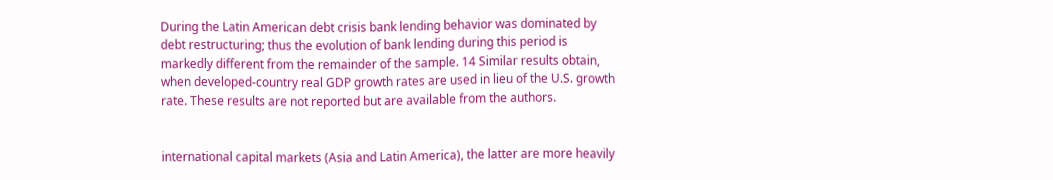During the Latin American debt crisis bank lending behavior was dominated by debt restructuring; thus the evolution of bank lending during this period is markedly different from the remainder of the sample. 14 Similar results obtain, when developed-country real GDP growth rates are used in lieu of the U.S. growth rate. These results are not reported but are available from the authors.


international capital markets (Asia and Latin America), the latter are more heavily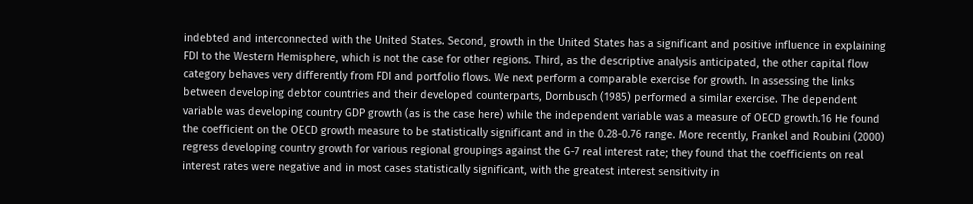indebted and interconnected with the United States. Second, growth in the United States has a significant and positive influence in explaining FDI to the Western Hemisphere, which is not the case for other regions. Third, as the descriptive analysis anticipated, the other capital flow category behaves very differently from FDI and portfolio flows. We next perform a comparable exercise for growth. In assessing the links between developing debtor countries and their developed counterparts, Dornbusch (1985) performed a similar exercise. The dependent variable was developing country GDP growth (as is the case here) while the independent variable was a measure of OECD growth.16 He found the coefficient on the OECD growth measure to be statistically significant and in the 0.28-0.76 range. More recently, Frankel and Roubini (2000) regress developing country growth for various regional groupings against the G-7 real interest rate; they found that the coefficients on real interest rates were negative and in most cases statistically significant, with the greatest interest sensitivity in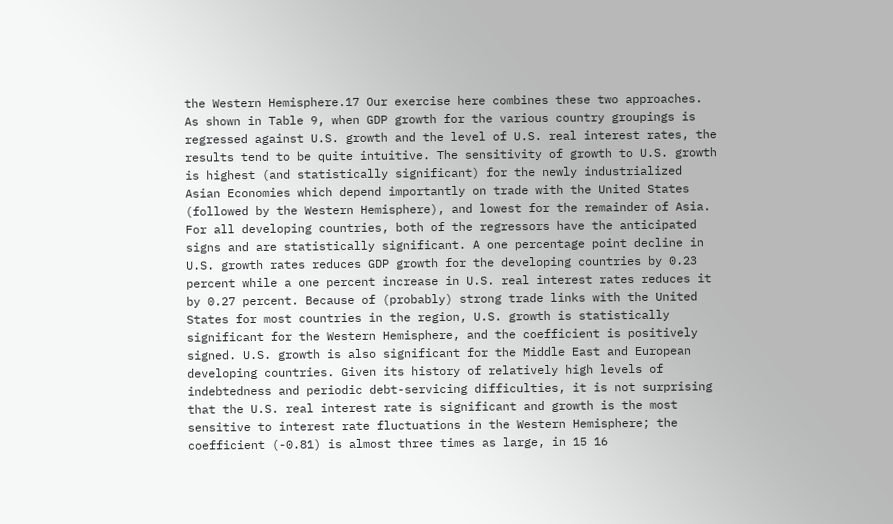the Western Hemisphere.17 Our exercise here combines these two approaches. As shown in Table 9, when GDP growth for the various country groupings is regressed against U.S. growth and the level of U.S. real interest rates, the results tend to be quite intuitive. The sensitivity of growth to U.S. growth is highest (and statistically significant) for the newly industrialized Asian Economies which depend importantly on trade with the United States (followed by the Western Hemisphere), and lowest for the remainder of Asia. For all developing countries, both of the regressors have the anticipated signs and are statistically significant. A one percentage point decline in U.S. growth rates reduces GDP growth for the developing countries by 0.23 percent while a one percent increase in U.S. real interest rates reduces it by 0.27 percent. Because of (probably) strong trade links with the United States for most countries in the region, U.S. growth is statistically significant for the Western Hemisphere, and the coefficient is positively signed. U.S. growth is also significant for the Middle East and European developing countries. Given its history of relatively high levels of indebtedness and periodic debt-servicing difficulties, it is not surprising that the U.S. real interest rate is significant and growth is the most sensitive to interest rate fluctuations in the Western Hemisphere; the coefficient (-0.81) is almost three times as large, in 15 16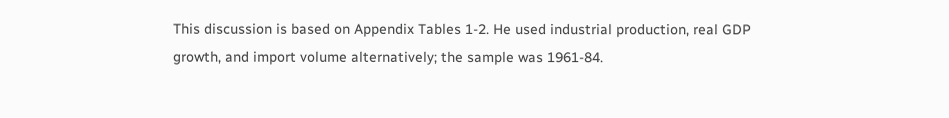This discussion is based on Appendix Tables 1-2. He used industrial production, real GDP growth, and import volume alternatively; the sample was 1961-84.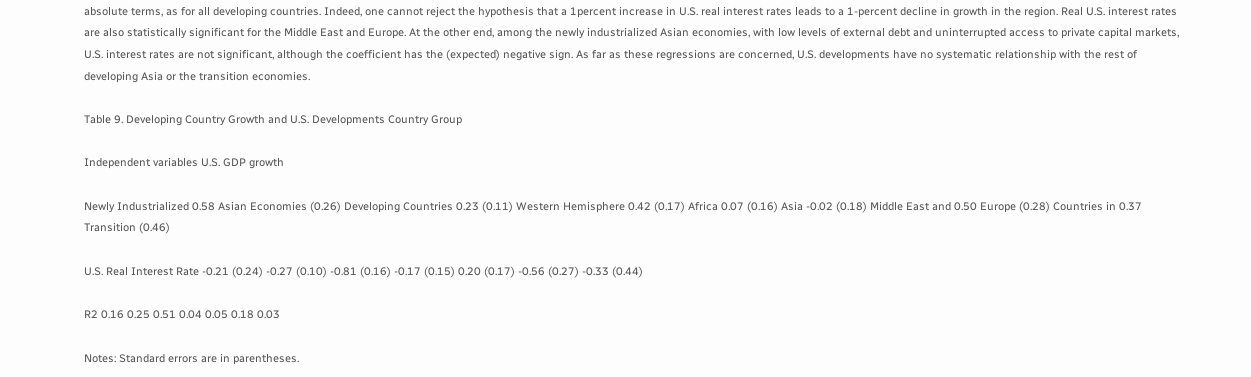absolute terms, as for all developing countries. Indeed, one cannot reject the hypothesis that a 1percent increase in U.S. real interest rates leads to a 1-percent decline in growth in the region. Real U.S. interest rates are also statistically significant for the Middle East and Europe. At the other end, among the newly industrialized Asian economies, with low levels of external debt and uninterrupted access to private capital markets, U.S. interest rates are not significant, although the coefficient has the (expected) negative sign. As far as these regressions are concerned, U.S. developments have no systematic relationship with the rest of developing Asia or the transition economies.

Table 9. Developing Country Growth and U.S. Developments Country Group

Independent variables U.S. GDP growth

Newly Industrialized 0.58 Asian Economies (0.26) Developing Countries 0.23 (0.11) Western Hemisphere 0.42 (0.17) Africa 0.07 (0.16) Asia -0.02 (0.18) Middle East and 0.50 Europe (0.28) Countries in 0.37 Transition (0.46)

U.S. Real Interest Rate -0.21 (0.24) -0.27 (0.10) -0.81 (0.16) -0.17 (0.15) 0.20 (0.17) -0.56 (0.27) -0.33 (0.44)

R2 0.16 0.25 0.51 0.04 0.05 0.18 0.03

Notes: Standard errors are in parentheses.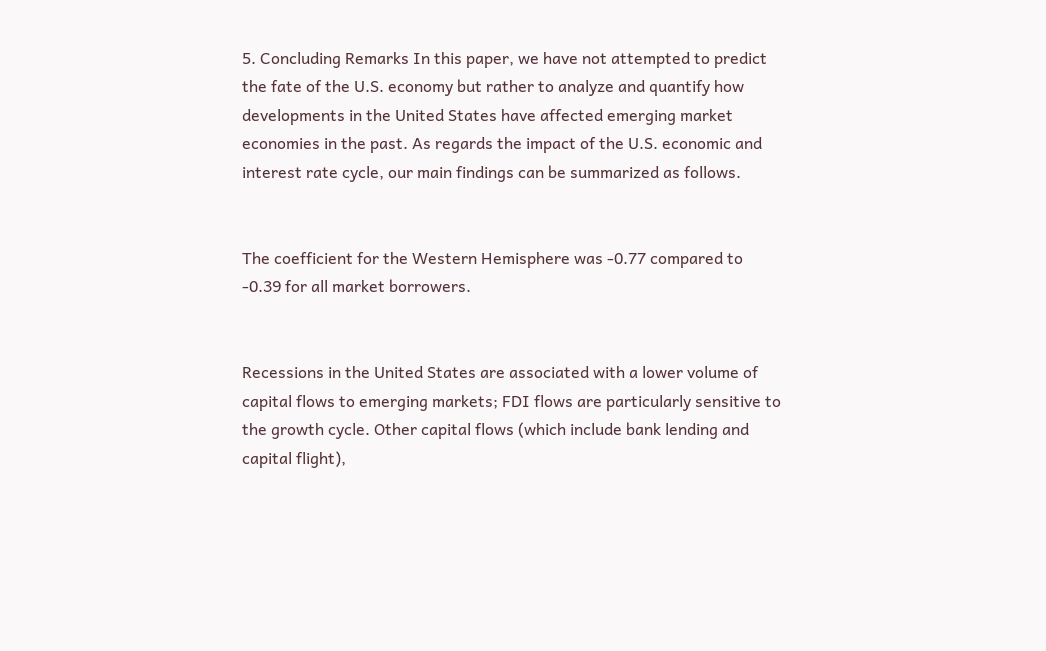5. Concluding Remarks In this paper, we have not attempted to predict the fate of the U.S. economy but rather to analyze and quantify how developments in the United States have affected emerging market economies in the past. As regards the impact of the U.S. economic and interest rate cycle, our main findings can be summarized as follows.


The coefficient for the Western Hemisphere was -0.77 compared to -0.39 for all market borrowers.


Recessions in the United States are associated with a lower volume of capital flows to emerging markets; FDI flows are particularly sensitive to the growth cycle. Other capital flows (which include bank lending and capital flight),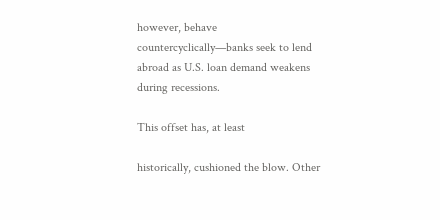however, behave countercyclically—banks seek to lend abroad as U.S. loan demand weakens during recessions.

This offset has, at least

historically, cushioned the blow. Other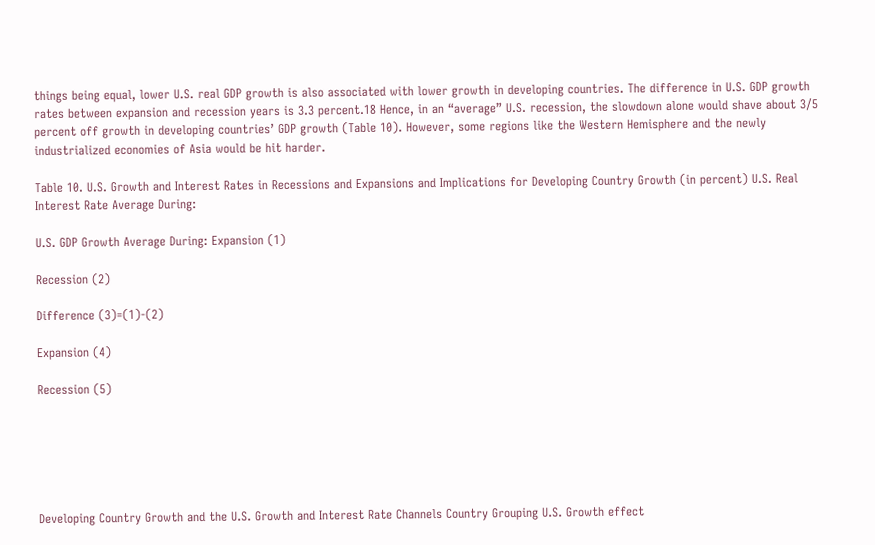things being equal, lower U.S. real GDP growth is also associated with lower growth in developing countries. The difference in U.S. GDP growth rates between expansion and recession years is 3.3 percent.18 Hence, in an “average” U.S. recession, the slowdown alone would shave about 3/5 percent off growth in developing countries’ GDP growth (Table 10). However, some regions like the Western Hemisphere and the newly industrialized economies of Asia would be hit harder.

Table 10. U.S. Growth and Interest Rates in Recessions and Expansions and Implications for Developing Country Growth (in percent) U.S. Real Interest Rate Average During:

U.S. GDP Growth Average During: Expansion (1)

Recession (2)

Difference (3)=(1)-(2)

Expansion (4)

Recession (5)






Developing Country Growth and the U.S. Growth and Interest Rate Channels Country Grouping U.S. Growth effect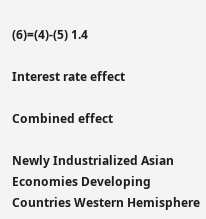(6)=(4)-(5) 1.4

Interest rate effect

Combined effect

Newly Industrialized Asian Economies Developing Countries Western Hemisphere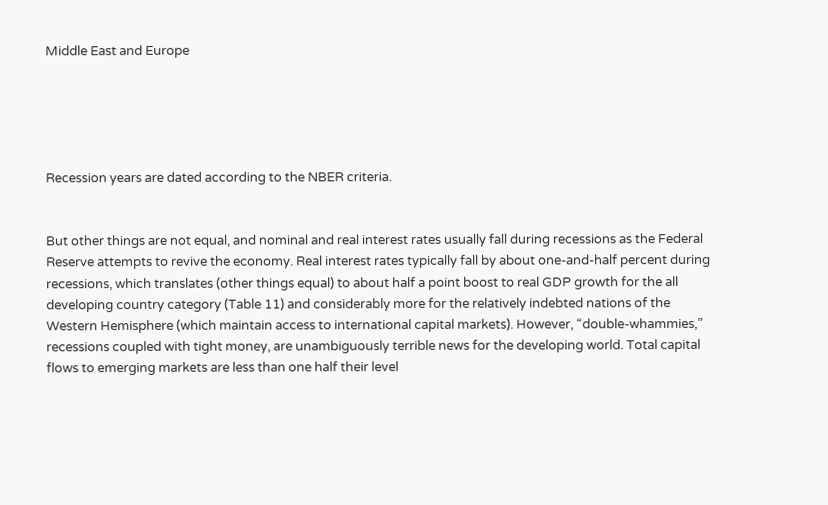Middle East and Europe





Recession years are dated according to the NBER criteria.


But other things are not equal, and nominal and real interest rates usually fall during recessions as the Federal Reserve attempts to revive the economy. Real interest rates typically fall by about one-and-half percent during recessions, which translates (other things equal) to about half a point boost to real GDP growth for the all developing country category (Table 11) and considerably more for the relatively indebted nations of the Western Hemisphere (which maintain access to international capital markets). However, “double-whammies,” recessions coupled with tight money, are unambiguously terrible news for the developing world. Total capital flows to emerging markets are less than one half their level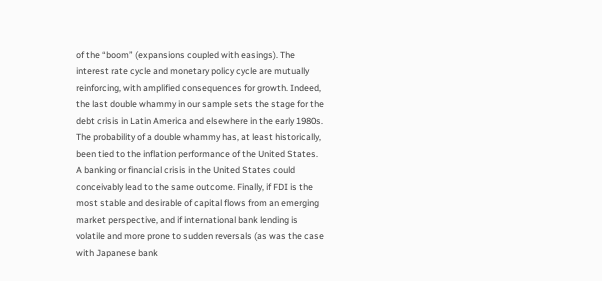of the “boom” (expansions coupled with easings). The interest rate cycle and monetary policy cycle are mutually reinforcing, with amplified consequences for growth. Indeed, the last double whammy in our sample sets the stage for the debt crisis in Latin America and elsewhere in the early 1980s. The probability of a double whammy has, at least historically, been tied to the inflation performance of the United States. A banking or financial crisis in the United States could conceivably lead to the same outcome. Finally, if FDI is the most stable and desirable of capital flows from an emerging market perspective, and if international bank lending is volatile and more prone to sudden reversals (as was the case with Japanese bank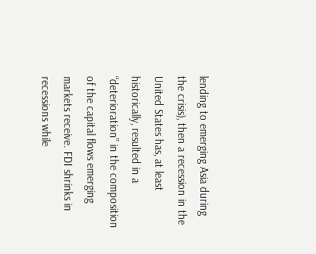lending to emerging Asia during the crisis), then a recession in the United States has, at least historically, resulted in a “deterioration” in the composition of the capital flows emerging markets receive. FDI shrinks in recessions while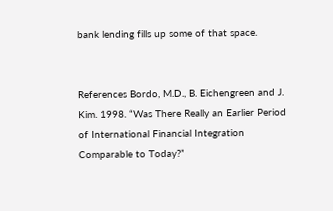bank lending fills up some of that space.


References Bordo, M.D., B. Eichengreen and J. Kim. 1998. “Was There Really an Earlier Period of International Financial Integration Comparable to Today?”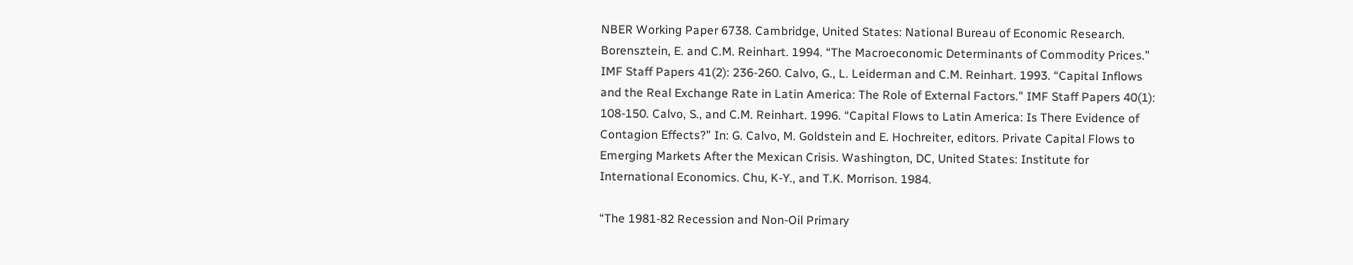NBER Working Paper 6738. Cambridge, United States: National Bureau of Economic Research. Borensztein, E. and C.M. Reinhart. 1994. “The Macroeconomic Determinants of Commodity Prices.” IMF Staff Papers 41(2): 236-260. Calvo, G., L. Leiderman and C.M. Reinhart. 1993. “Capital Inflows and the Real Exchange Rate in Latin America: The Role of External Factors.” IMF Staff Papers 40(1): 108-150. Calvo, S., and C.M. Reinhart. 1996. “Capital Flows to Latin America: Is There Evidence of Contagion Effects?” In: G. Calvo, M. Goldstein and E. Hochreiter, editors. Private Capital Flows to Emerging Markets After the Mexican Crisis. Washington, DC, United States: Institute for International Economics. Chu, K-Y., and T.K. Morrison. 1984.

“The 1981-82 Recession and Non-Oil Primary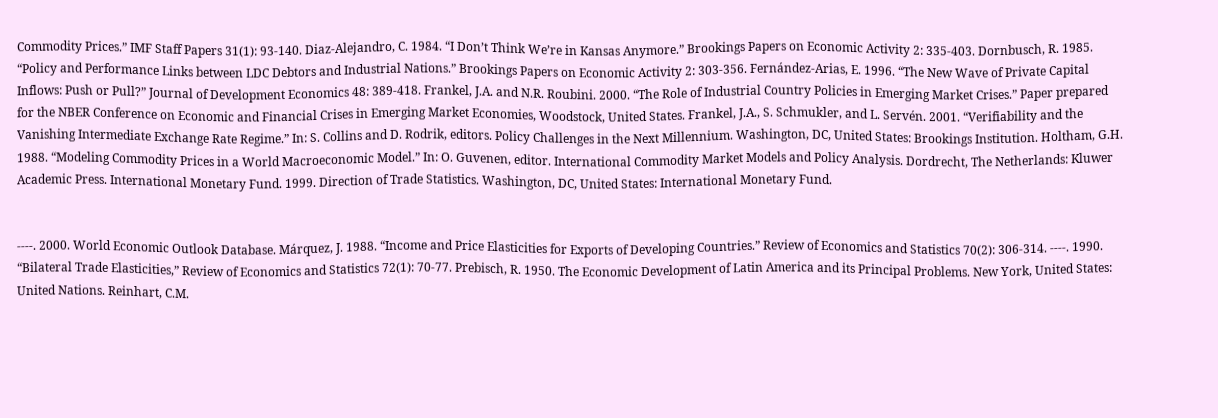Commodity Prices.” IMF Staff Papers 31(1): 93-140. Diaz-Alejandro, C. 1984. “I Don’t Think We’re in Kansas Anymore.” Brookings Papers on Economic Activity 2: 335-403. Dornbusch, R. 1985. “Policy and Performance Links between LDC Debtors and Industrial Nations.” Brookings Papers on Economic Activity 2: 303-356. Fernández-Arias, E. 1996. “The New Wave of Private Capital Inflows: Push or Pull?” Journal of Development Economics 48: 389-418. Frankel, J.A. and N.R. Roubini. 2000. “The Role of Industrial Country Policies in Emerging Market Crises.” Paper prepared for the NBER Conference on Economic and Financial Crises in Emerging Market Economies, Woodstock, United States. Frankel, J.A., S. Schmukler, and L. Servén. 2001. “Verifiability and the Vanishing Intermediate Exchange Rate Regime.” In: S. Collins and D. Rodrik, editors. Policy Challenges in the Next Millennium. Washington, DC, United States: Brookings Institution. Holtham, G.H. 1988. “Modeling Commodity Prices in a World Macroeconomic Model.” In: O. Guvenen, editor. International Commodity Market Models and Policy Analysis. Dordrecht, The Netherlands: Kluwer Academic Press. International Monetary Fund. 1999. Direction of Trade Statistics. Washington, DC, United States: International Monetary Fund.


----. 2000. World Economic Outlook Database. Márquez, J. 1988. “Income and Price Elasticities for Exports of Developing Countries.” Review of Economics and Statistics 70(2): 306-314. ----. 1990. “Bilateral Trade Elasticities,” Review of Economics and Statistics 72(1): 70-77. Prebisch, R. 1950. The Economic Development of Latin America and its Principal Problems. New York, United States: United Nations. Reinhart, C.M.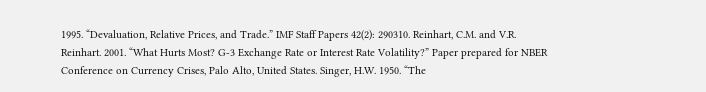1995. “Devaluation, Relative Prices, and Trade.” IMF Staff Papers 42(2): 290310. Reinhart, C.M. and V.R. Reinhart. 2001. “What Hurts Most? G-3 Exchange Rate or Interest Rate Volatility?” Paper prepared for NBER Conference on Currency Crises, Palo Alto, United States. Singer, H.W. 1950. “The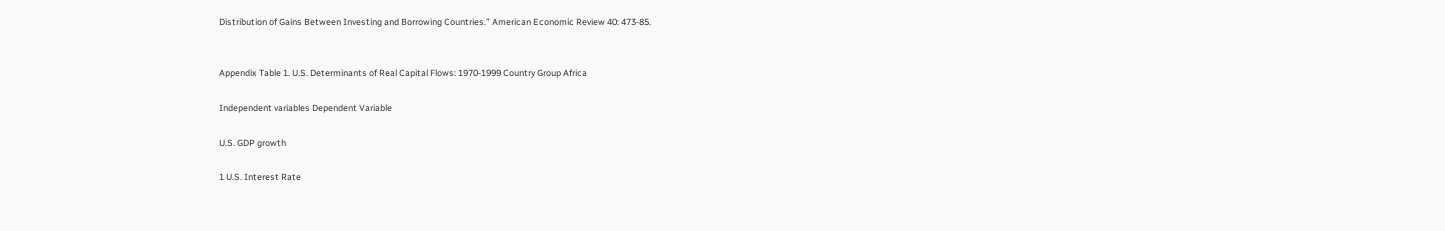Distribution of Gains Between Investing and Borrowing Countries.” American Economic Review 40: 473-85.


Appendix Table 1. U.S. Determinants of Real Capital Flows: 1970-1999 Country Group Africa

Independent variables Dependent Variable

U.S. GDP growth

1 U.S. Interest Rate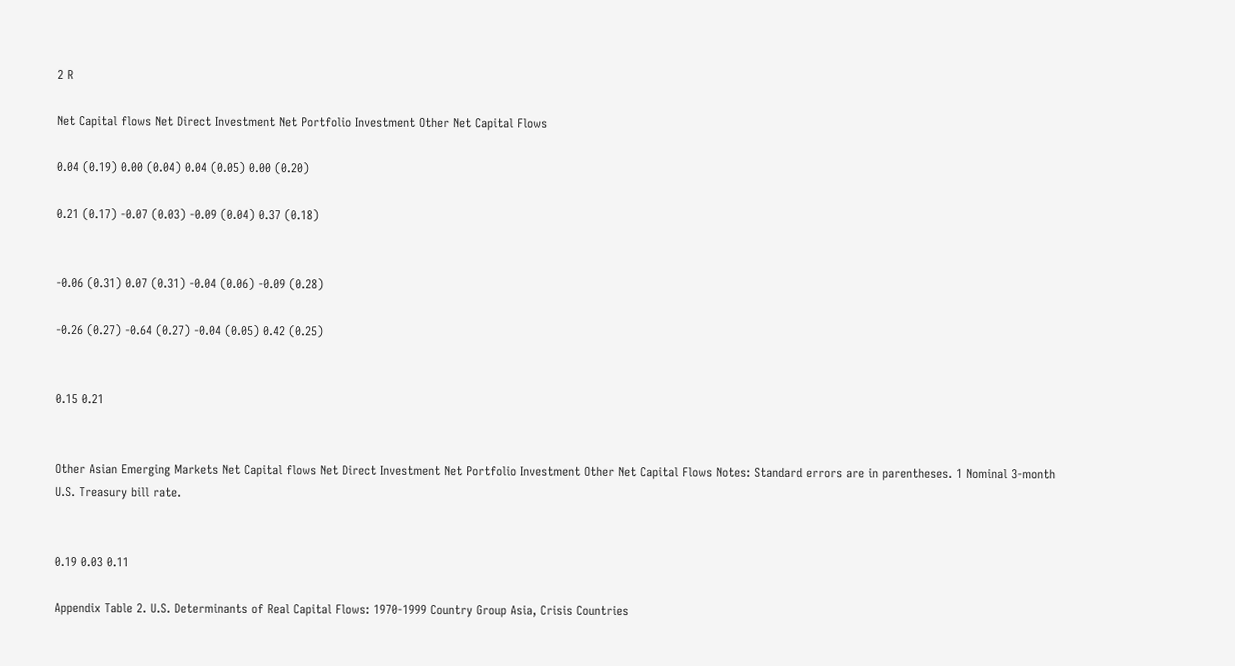2 R

Net Capital flows Net Direct Investment Net Portfolio Investment Other Net Capital Flows

0.04 (0.19) 0.00 (0.04) 0.04 (0.05) 0.00 (0.20)

0.21 (0.17) -0.07 (0.03) -0.09 (0.04) 0.37 (0.18)


-0.06 (0.31) 0.07 (0.31) -0.04 (0.06) -0.09 (0.28)

-0.26 (0.27) -0.64 (0.27) -0.04 (0.05) 0.42 (0.25)


0.15 0.21


Other Asian Emerging Markets Net Capital flows Net Direct Investment Net Portfolio Investment Other Net Capital Flows Notes: Standard errors are in parentheses. 1 Nominal 3-month U.S. Treasury bill rate.


0.19 0.03 0.11

Appendix Table 2. U.S. Determinants of Real Capital Flows: 1970-1999 Country Group Asia, Crisis Countries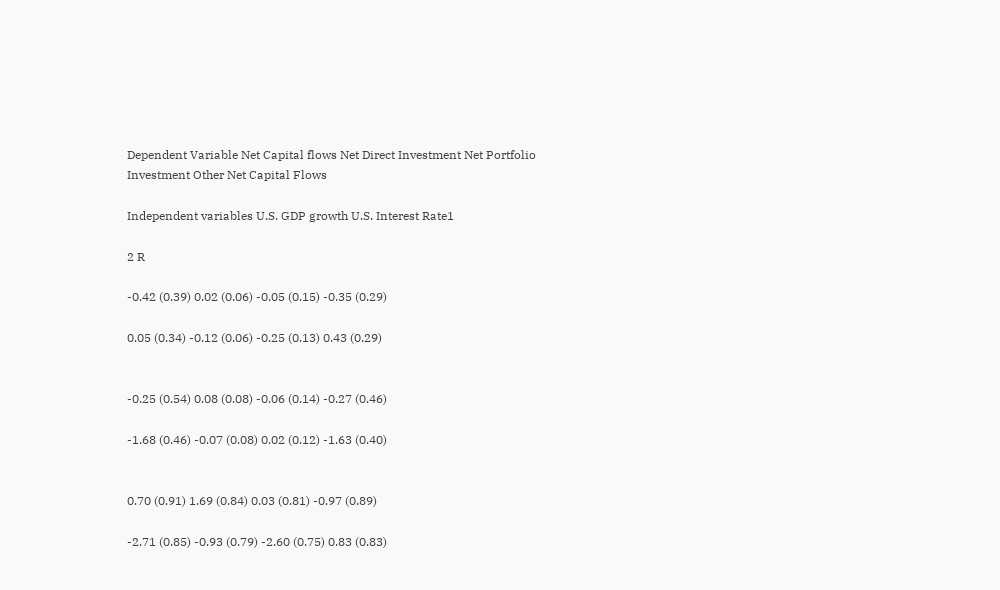Dependent Variable Net Capital flows Net Direct Investment Net Portfolio Investment Other Net Capital Flows

Independent variables U.S. GDP growth U.S. Interest Rate1

2 R

-0.42 (0.39) 0.02 (0.06) -0.05 (0.15) -0.35 (0.29)

0.05 (0.34) -0.12 (0.06) -0.25 (0.13) 0.43 (0.29)


-0.25 (0.54) 0.08 (0.08) -0.06 (0.14) -0.27 (0.46)

-1.68 (0.46) -0.07 (0.08) 0.02 (0.12) -1.63 (0.40)


0.70 (0.91) 1.69 (0.84) 0.03 (0.81) -0.97 (0.89)

-2.71 (0.85) -0.93 (0.79) -2.60 (0.75) 0.83 (0.83)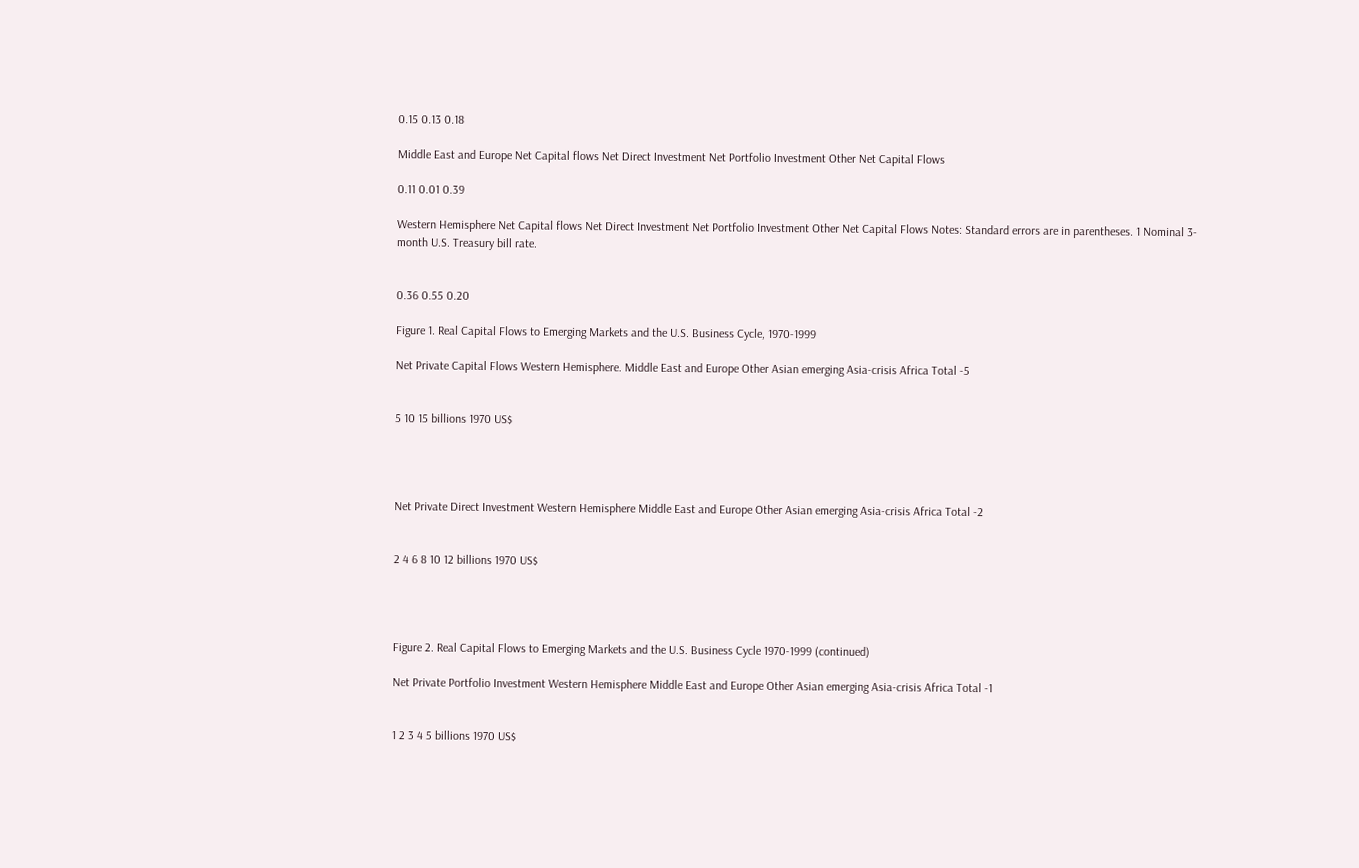0.15 0.13 0.18

Middle East and Europe Net Capital flows Net Direct Investment Net Portfolio Investment Other Net Capital Flows

0.11 0.01 0.39

Western Hemisphere Net Capital flows Net Direct Investment Net Portfolio Investment Other Net Capital Flows Notes: Standard errors are in parentheses. 1 Nominal 3-month U.S. Treasury bill rate.


0.36 0.55 0.20

Figure 1. Real Capital Flows to Emerging Markets and the U.S. Business Cycle, 1970-1999

Net Private Capital Flows Western Hemisphere. Middle East and Europe Other Asian emerging Asia-crisis Africa Total -5


5 10 15 billions 1970 US$




Net Private Direct Investment Western Hemisphere Middle East and Europe Other Asian emerging Asia-crisis Africa Total -2


2 4 6 8 10 12 billions 1970 US$




Figure 2. Real Capital Flows to Emerging Markets and the U.S. Business Cycle 1970-1999 (continued)

Net Private Portfolio Investment Western Hemisphere Middle East and Europe Other Asian emerging Asia-crisis Africa Total -1


1 2 3 4 5 billions 1970 US$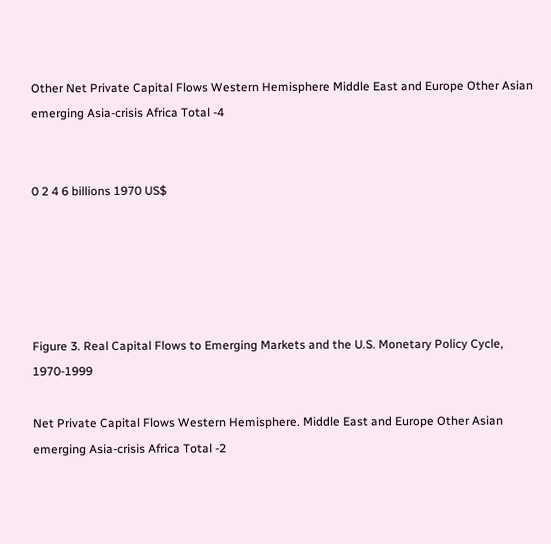Other Net Private Capital Flows Western Hemisphere Middle East and Europe Other Asian emerging Asia-crisis Africa Total -4


0 2 4 6 billions 1970 US$





Figure 3. Real Capital Flows to Emerging Markets and the U.S. Monetary Policy Cycle, 1970-1999

Net Private Capital Flows Western Hemisphere. Middle East and Europe Other Asian emerging Asia-crisis Africa Total -2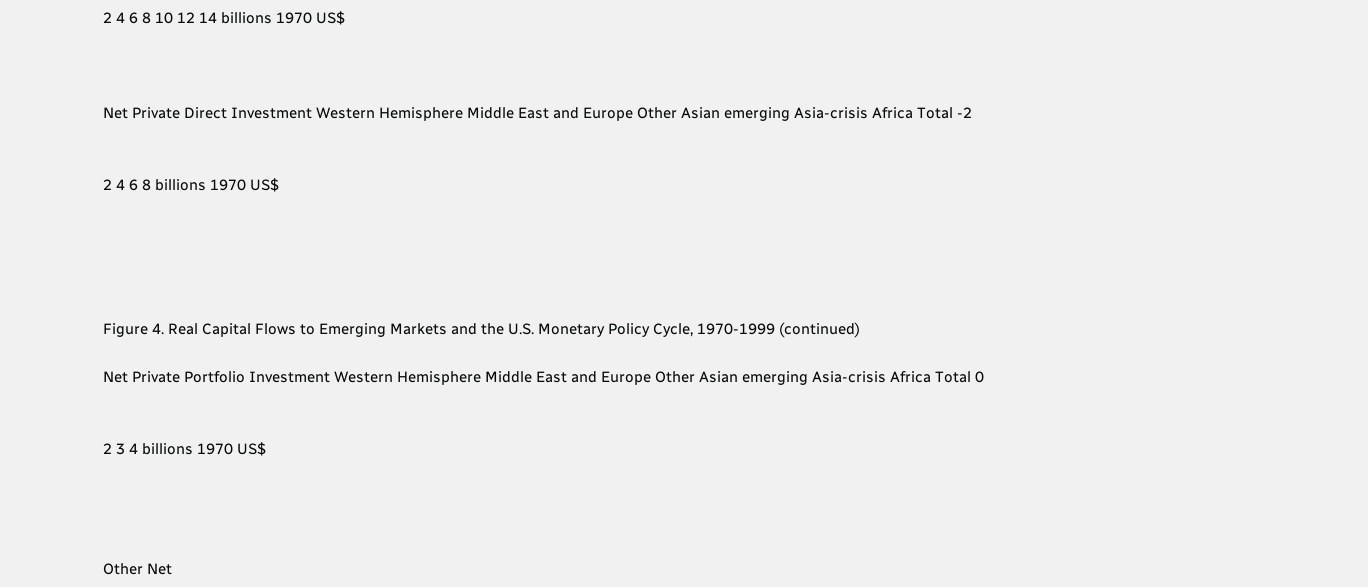2 4 6 8 10 12 14 billions 1970 US$



Net Private Direct Investment Western Hemisphere Middle East and Europe Other Asian emerging Asia-crisis Africa Total -2


2 4 6 8 billions 1970 US$





Figure 4. Real Capital Flows to Emerging Markets and the U.S. Monetary Policy Cycle, 1970-1999 (continued)

Net Private Portfolio Investment Western Hemisphere Middle East and Europe Other Asian emerging Asia-crisis Africa Total 0


2 3 4 billions 1970 US$




Other Net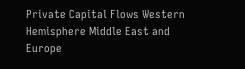Private Capital Flows Western Hemisphere Middle East and Europe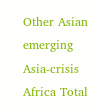Other Asian emerging Asia-crisis Africa Total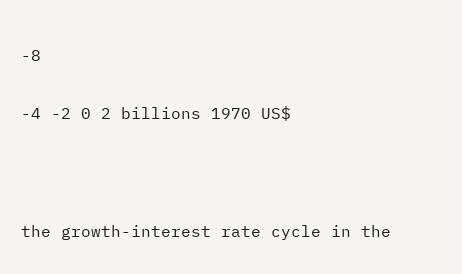-8


-4 -2 0 2 billions 1970 US$





the growth-interest rate cycle in the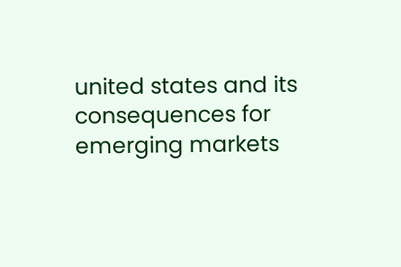united states and its consequences for emerging markets